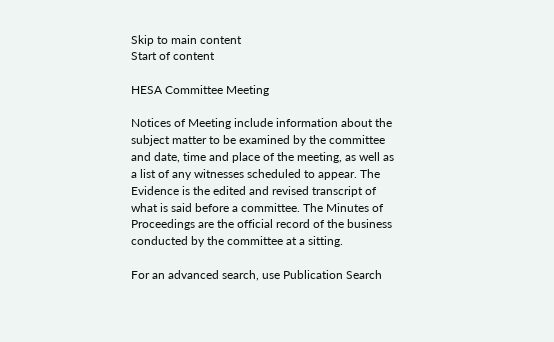Skip to main content
Start of content

HESA Committee Meeting

Notices of Meeting include information about the subject matter to be examined by the committee and date, time and place of the meeting, as well as a list of any witnesses scheduled to appear. The Evidence is the edited and revised transcript of what is said before a committee. The Minutes of Proceedings are the official record of the business conducted by the committee at a sitting.

For an advanced search, use Publication Search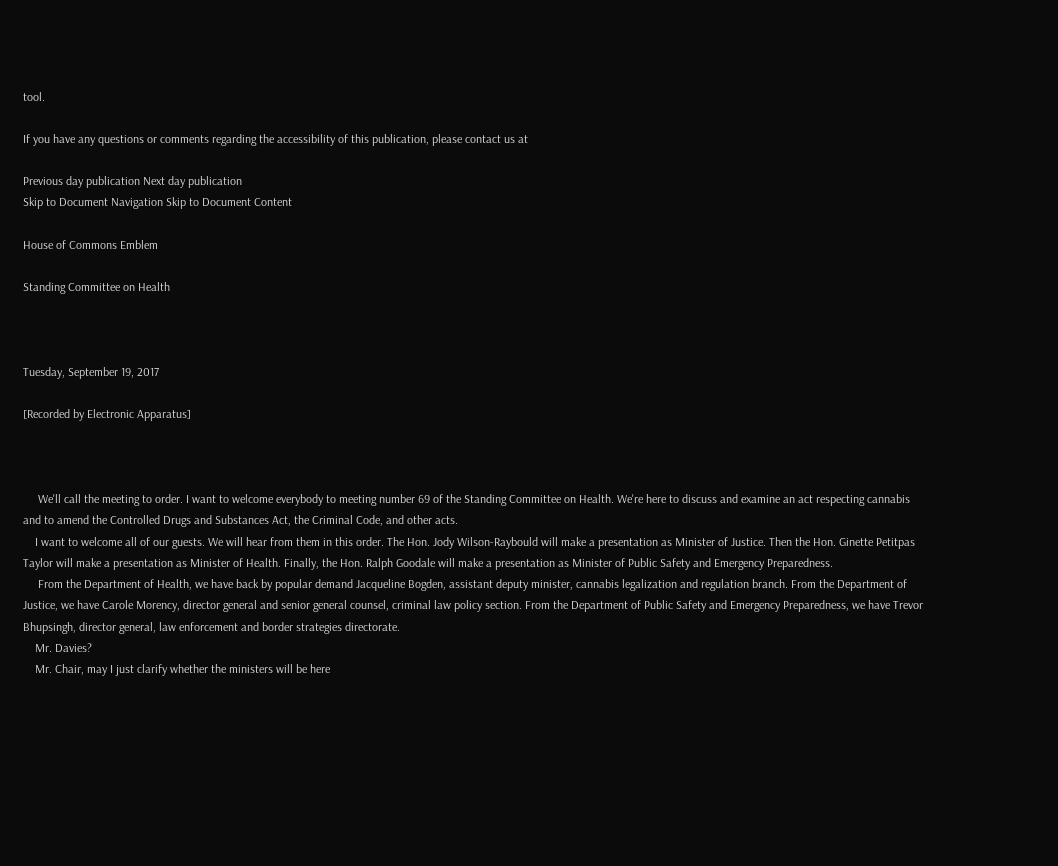tool.

If you have any questions or comments regarding the accessibility of this publication, please contact us at

Previous day publication Next day publication
Skip to Document Navigation Skip to Document Content

House of Commons Emblem

Standing Committee on Health



Tuesday, September 19, 2017

[Recorded by Electronic Apparatus]



     We'll call the meeting to order. I want to welcome everybody to meeting number 69 of the Standing Committee on Health. We're here to discuss and examine an act respecting cannabis and to amend the Controlled Drugs and Substances Act, the Criminal Code, and other acts.
    I want to welcome all of our guests. We will hear from them in this order. The Hon. Jody Wilson-Raybould will make a presentation as Minister of Justice. Then the Hon. Ginette Petitpas Taylor will make a presentation as Minister of Health. Finally, the Hon. Ralph Goodale will make a presentation as Minister of Public Safety and Emergency Preparedness.
     From the Department of Health, we have back by popular demand Jacqueline Bogden, assistant deputy minister, cannabis legalization and regulation branch. From the Department of Justice, we have Carole Morency, director general and senior general counsel, criminal law policy section. From the Department of Public Safety and Emergency Preparedness, we have Trevor Bhupsingh, director general, law enforcement and border strategies directorate.
    Mr. Davies?
    Mr. Chair, may I just clarify whether the ministers will be here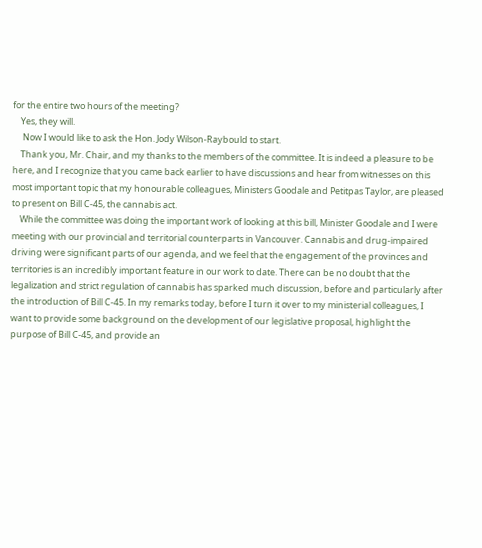for the entire two hours of the meeting?
    Yes, they will.
     Now I would like to ask the Hon. Jody Wilson-Raybould to start.
    Thank you, Mr. Chair, and my thanks to the members of the committee. It is indeed a pleasure to be here, and I recognize that you came back earlier to have discussions and hear from witnesses on this most important topic that my honourable colleagues, Ministers Goodale and Petitpas Taylor, are pleased to present on Bill C-45, the cannabis act.
    While the committee was doing the important work of looking at this bill, Minister Goodale and I were meeting with our provincial and territorial counterparts in Vancouver. Cannabis and drug-impaired driving were significant parts of our agenda, and we feel that the engagement of the provinces and territories is an incredibly important feature in our work to date. There can be no doubt that the legalization and strict regulation of cannabis has sparked much discussion, before and particularly after the introduction of Bill C-45. In my remarks today, before I turn it over to my ministerial colleagues, I want to provide some background on the development of our legislative proposal, highlight the purpose of Bill C-45, and provide an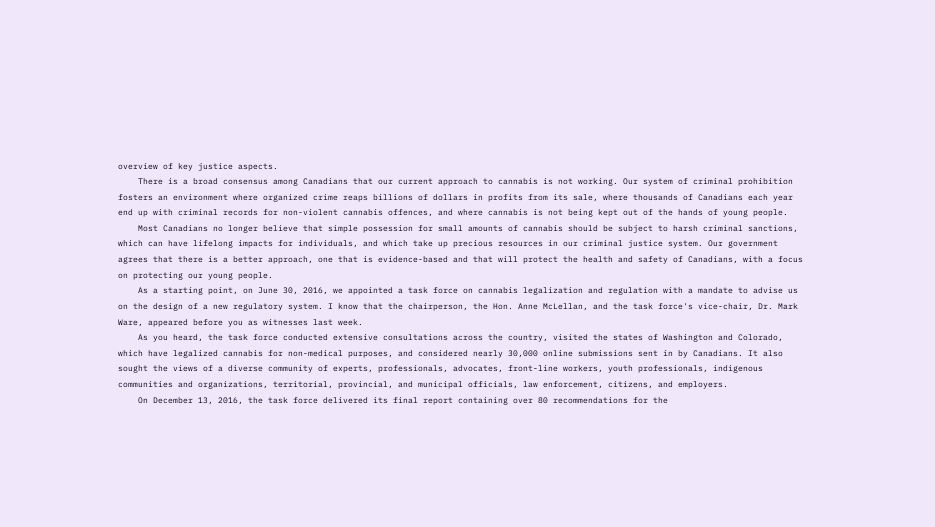overview of key justice aspects.
    There is a broad consensus among Canadians that our current approach to cannabis is not working. Our system of criminal prohibition fosters an environment where organized crime reaps billions of dollars in profits from its sale, where thousands of Canadians each year end up with criminal records for non-violent cannabis offences, and where cannabis is not being kept out of the hands of young people.
    Most Canadians no longer believe that simple possession for small amounts of cannabis should be subject to harsh criminal sanctions, which can have lifelong impacts for individuals, and which take up precious resources in our criminal justice system. Our government agrees that there is a better approach, one that is evidence-based and that will protect the health and safety of Canadians, with a focus on protecting our young people.
    As a starting point, on June 30, 2016, we appointed a task force on cannabis legalization and regulation with a mandate to advise us on the design of a new regulatory system. I know that the chairperson, the Hon. Anne McLellan, and the task force's vice-chair, Dr. Mark Ware, appeared before you as witnesses last week.
    As you heard, the task force conducted extensive consultations across the country, visited the states of Washington and Colorado, which have legalized cannabis for non-medical purposes, and considered nearly 30,000 online submissions sent in by Canadians. It also sought the views of a diverse community of experts, professionals, advocates, front-line workers, youth professionals, indigenous communities and organizations, territorial, provincial, and municipal officials, law enforcement, citizens, and employers.
    On December 13, 2016, the task force delivered its final report containing over 80 recommendations for the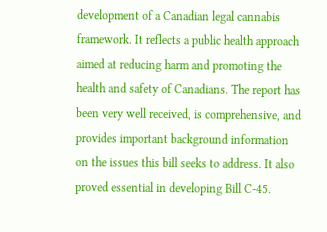development of a Canadian legal cannabis framework. It reflects a public health approach aimed at reducing harm and promoting the health and safety of Canadians. The report has been very well received, is comprehensive, and provides important background information on the issues this bill seeks to address. It also proved essential in developing Bill C-45.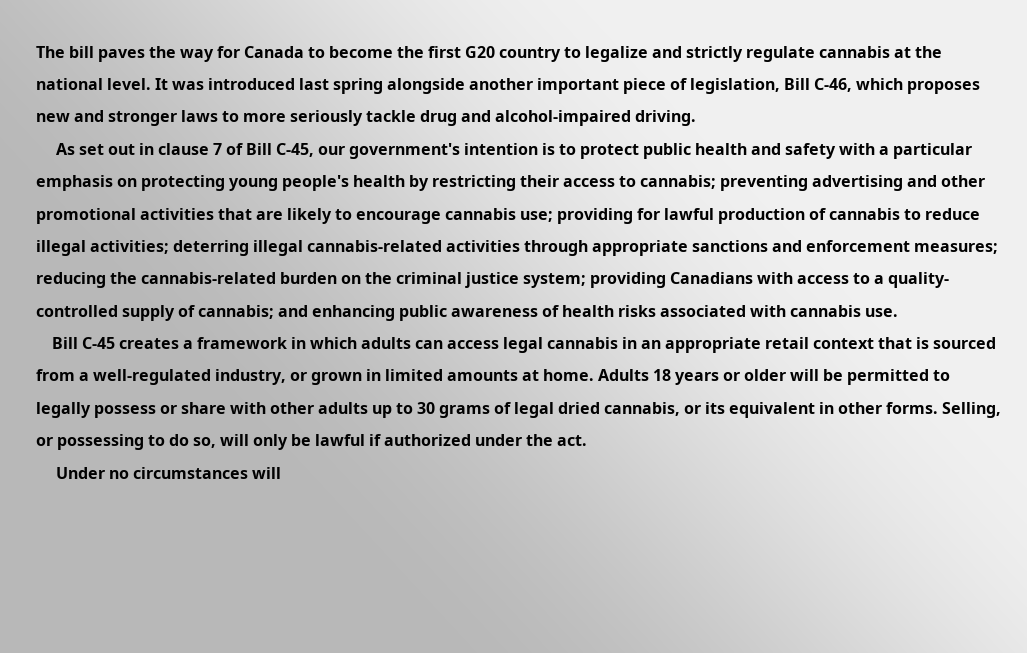The bill paves the way for Canada to become the first G20 country to legalize and strictly regulate cannabis at the national level. It was introduced last spring alongside another important piece of legislation, Bill C-46, which proposes new and stronger laws to more seriously tackle drug and alcohol-impaired driving.
     As set out in clause 7 of Bill C-45, our government's intention is to protect public health and safety with a particular emphasis on protecting young people's health by restricting their access to cannabis; preventing advertising and other promotional activities that are likely to encourage cannabis use; providing for lawful production of cannabis to reduce illegal activities; deterring illegal cannabis-related activities through appropriate sanctions and enforcement measures; reducing the cannabis-related burden on the criminal justice system; providing Canadians with access to a quality-controlled supply of cannabis; and enhancing public awareness of health risks associated with cannabis use.
    Bill C-45 creates a framework in which adults can access legal cannabis in an appropriate retail context that is sourced from a well-regulated industry, or grown in limited amounts at home. Adults 18 years or older will be permitted to legally possess or share with other adults up to 30 grams of legal dried cannabis, or its equivalent in other forms. Selling, or possessing to do so, will only be lawful if authorized under the act.
     Under no circumstances will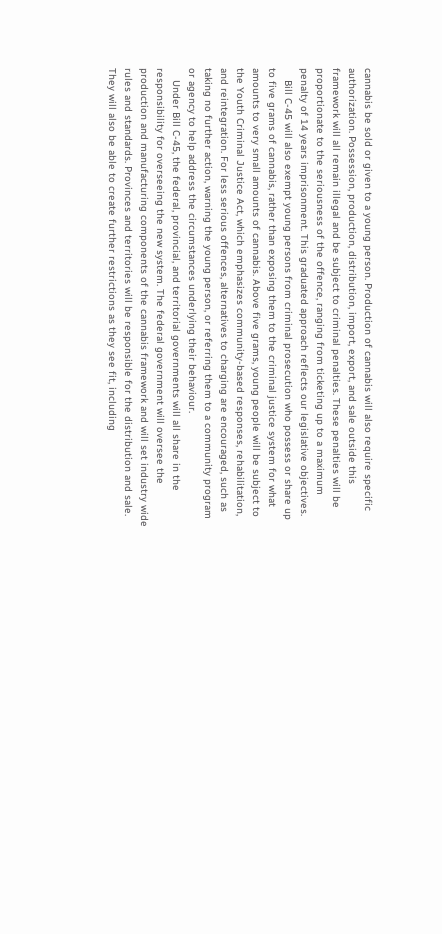cannabis be sold or given to a young person. Production of cannabis will also require specific authorization. Possession, production, distribution, import, export, and sale outside this framework will all remain illegal and be subject to criminal penalties. These penalties will be proportionate to the seriousness of the offence, ranging from ticketing up to a maximum penalty of 14 years imprisonment. This graduated approach reflects our legislative objectives.
    Bill C-45 will also exempt young persons from criminal prosecution who possess or share up to five grams of cannabis, rather than exposing them to the criminal justice system for what amounts to very small amounts of cannabis. Above five grams, young people will be subject to the Youth Criminal Justice Act, which emphasizes community-based responses, rehabilitation, and reintegration. For less serious offences, alternatives to charging are encouraged, such as taking no further action, warning the young person, or referring them to a community program or agency to help address the circumstances underlying their behaviour.
    Under Bill C-45, the federal, provincial, and territorial governments will all share in the responsibility for overseeing the new system. The federal government will oversee the production and manufacturing components of the cannabis framework and will set industry wide rules and standards. Provinces and territories will be responsible for the distribution and sale. They will also be able to create further restrictions as they see fit, including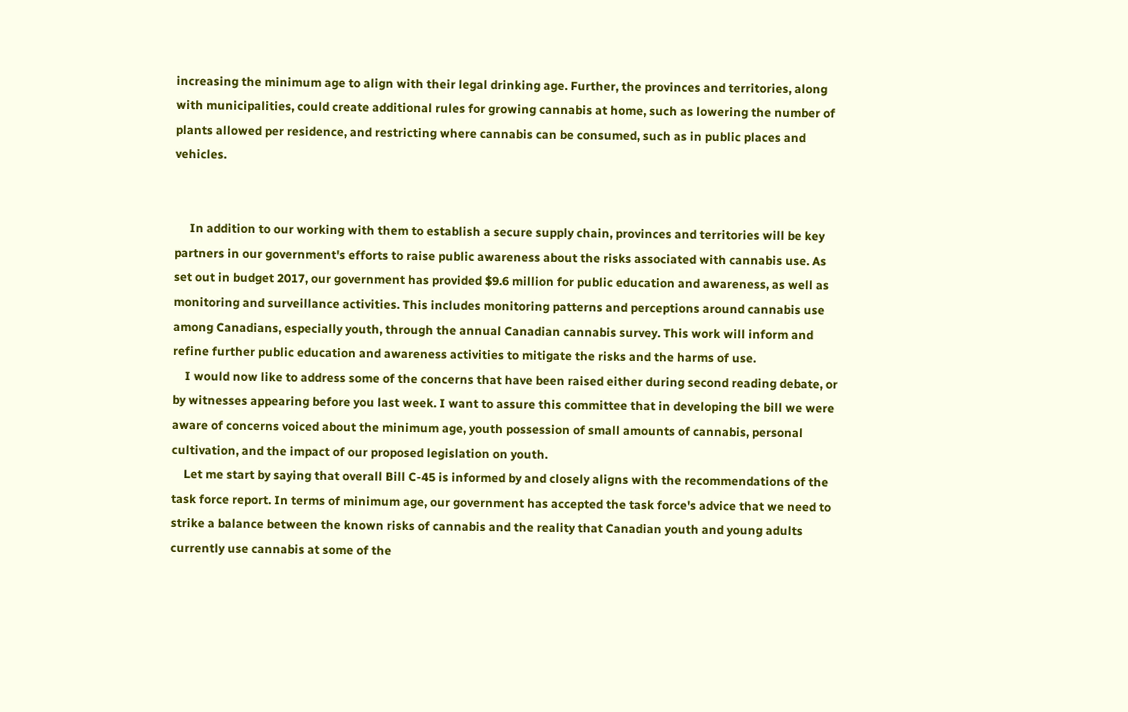increasing the minimum age to align with their legal drinking age. Further, the provinces and territories, along with municipalities, could create additional rules for growing cannabis at home, such as lowering the number of plants allowed per residence, and restricting where cannabis can be consumed, such as in public places and vehicles.


     In addition to our working with them to establish a secure supply chain, provinces and territories will be key partners in our government's efforts to raise public awareness about the risks associated with cannabis use. As set out in budget 2017, our government has provided $9.6 million for public education and awareness, as well as monitoring and surveillance activities. This includes monitoring patterns and perceptions around cannabis use among Canadians, especially youth, through the annual Canadian cannabis survey. This work will inform and refine further public education and awareness activities to mitigate the risks and the harms of use.
    I would now like to address some of the concerns that have been raised either during second reading debate, or by witnesses appearing before you last week. I want to assure this committee that in developing the bill we were aware of concerns voiced about the minimum age, youth possession of small amounts of cannabis, personal cultivation, and the impact of our proposed legislation on youth.
    Let me start by saying that overall Bill C-45 is informed by and closely aligns with the recommendations of the task force report. In terms of minimum age, our government has accepted the task force's advice that we need to strike a balance between the known risks of cannabis and the reality that Canadian youth and young adults currently use cannabis at some of the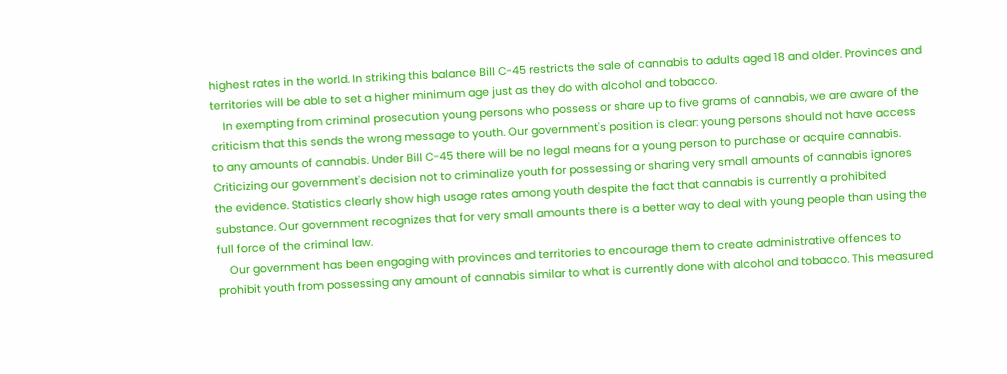highest rates in the world. In striking this balance Bill C-45 restricts the sale of cannabis to adults aged 18 and older. Provinces and territories will be able to set a higher minimum age just as they do with alcohol and tobacco.
    In exempting from criminal prosecution young persons who possess or share up to five grams of cannabis, we are aware of the criticism that this sends the wrong message to youth. Our government's position is clear: young persons should not have access to any amounts of cannabis. Under Bill C-45 there will be no legal means for a young person to purchase or acquire cannabis. Criticizing our government's decision not to criminalize youth for possessing or sharing very small amounts of cannabis ignores the evidence. Statistics clearly show high usage rates among youth despite the fact that cannabis is currently a prohibited substance. Our government recognizes that for very small amounts there is a better way to deal with young people than using the full force of the criminal law.
    Our government has been engaging with provinces and territories to encourage them to create administrative offences to prohibit youth from possessing any amount of cannabis similar to what is currently done with alcohol and tobacco. This measured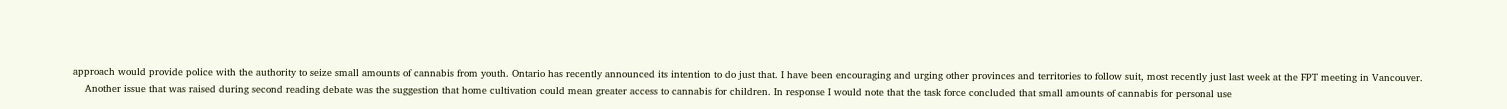approach would provide police with the authority to seize small amounts of cannabis from youth. Ontario has recently announced its intention to do just that. I have been encouraging and urging other provinces and territories to follow suit, most recently just last week at the FPT meeting in Vancouver.
    Another issue that was raised during second reading debate was the suggestion that home cultivation could mean greater access to cannabis for children. In response I would note that the task force concluded that small amounts of cannabis for personal use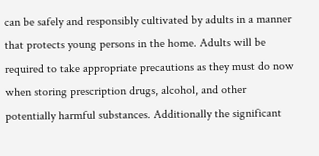can be safely and responsibly cultivated by adults in a manner that protects young persons in the home. Adults will be required to take appropriate precautions as they must do now when storing prescription drugs, alcohol, and other potentially harmful substances. Additionally the significant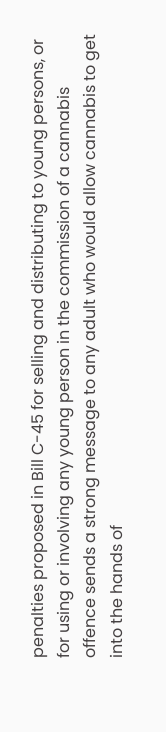penalties proposed in Bill C-45 for selling and distributing to young persons, or for using or involving any young person in the commission of a cannabis offence sends a strong message to any adult who would allow cannabis to get into the hands of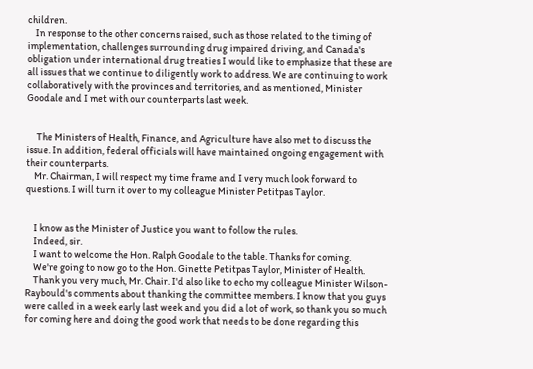children.
    In response to the other concerns raised, such as those related to the timing of implementation, challenges surrounding drug impaired driving, and Canada's obligation under international drug treaties I would like to emphasize that these are all issues that we continue to diligently work to address. We are continuing to work collaboratively with the provinces and territories, and as mentioned, Minister Goodale and I met with our counterparts last week.


     The Ministers of Health, Finance, and Agriculture have also met to discuss the issue. In addition, federal officials will have maintained ongoing engagement with their counterparts.
    Mr. Chairman, I will respect my time frame and I very much look forward to questions. I will turn it over to my colleague Minister Petitpas Taylor.


    I know as the Minister of Justice you want to follow the rules.
    Indeed, sir.
    I want to welcome the Hon. Ralph Goodale to the table. Thanks for coming.
    We're going to now go to the Hon. Ginette Petitpas Taylor, Minister of Health.
    Thank you very much, Mr. Chair. I'd also like to echo my colleague Minister Wilson-Raybould's comments about thanking the committee members. I know that you guys were called in a week early last week and you did a lot of work, so thank you so much for coming here and doing the good work that needs to be done regarding this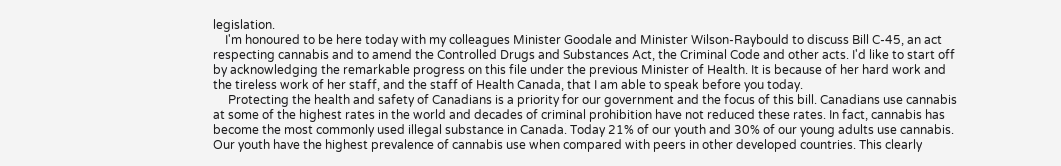legislation.
    I'm honoured to be here today with my colleagues Minister Goodale and Minister Wilson-Raybould to discuss Bill C-45, an act respecting cannabis and to amend the Controlled Drugs and Substances Act, the Criminal Code and other acts. I'd like to start off by acknowledging the remarkable progress on this file under the previous Minister of Health. It is because of her hard work and the tireless work of her staff, and the staff of Health Canada, that I am able to speak before you today.
     Protecting the health and safety of Canadians is a priority for our government and the focus of this bill. Canadians use cannabis at some of the highest rates in the world and decades of criminal prohibition have not reduced these rates. In fact, cannabis has become the most commonly used illegal substance in Canada. Today 21% of our youth and 30% of our young adults use cannabis. Our youth have the highest prevalence of cannabis use when compared with peers in other developed countries. This clearly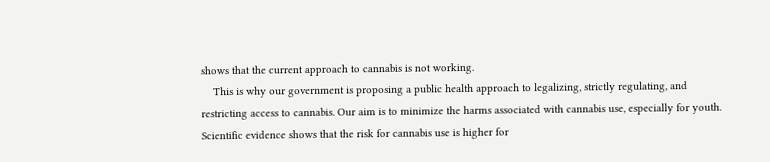shows that the current approach to cannabis is not working.
    This is why our government is proposing a public health approach to legalizing, strictly regulating, and restricting access to cannabis. Our aim is to minimize the harms associated with cannabis use, especially for youth. Scientific evidence shows that the risk for cannabis use is higher for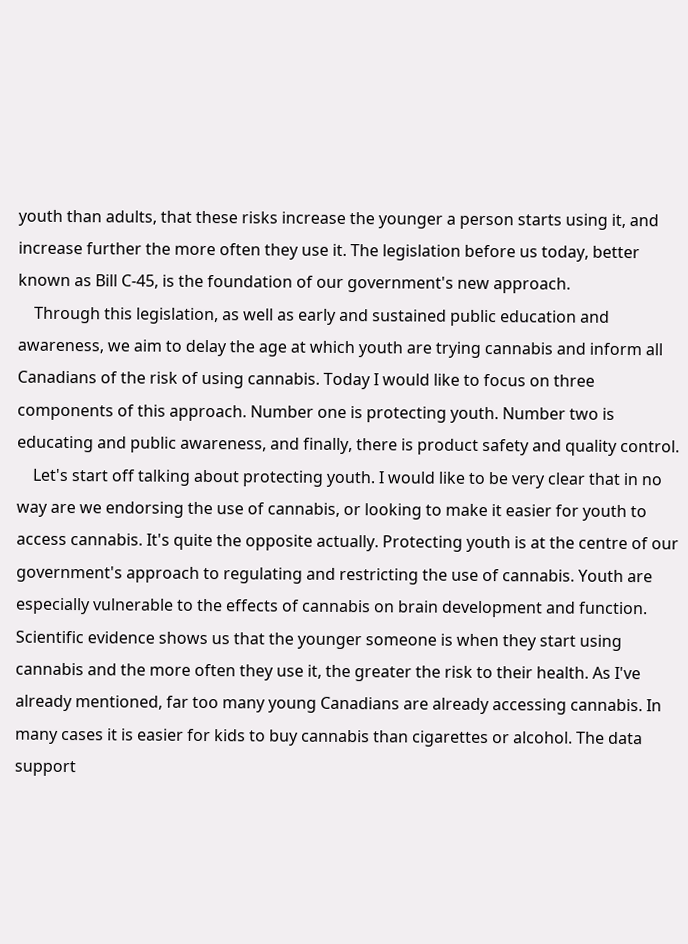youth than adults, that these risks increase the younger a person starts using it, and increase further the more often they use it. The legislation before us today, better known as Bill C-45, is the foundation of our government's new approach.
    Through this legislation, as well as early and sustained public education and awareness, we aim to delay the age at which youth are trying cannabis and inform all Canadians of the risk of using cannabis. Today I would like to focus on three components of this approach. Number one is protecting youth. Number two is educating and public awareness, and finally, there is product safety and quality control.
    Let's start off talking about protecting youth. I would like to be very clear that in no way are we endorsing the use of cannabis, or looking to make it easier for youth to access cannabis. It's quite the opposite actually. Protecting youth is at the centre of our government's approach to regulating and restricting the use of cannabis. Youth are especially vulnerable to the effects of cannabis on brain development and function. Scientific evidence shows us that the younger someone is when they start using cannabis and the more often they use it, the greater the risk to their health. As I've already mentioned, far too many young Canadians are already accessing cannabis. In many cases it is easier for kids to buy cannabis than cigarettes or alcohol. The data support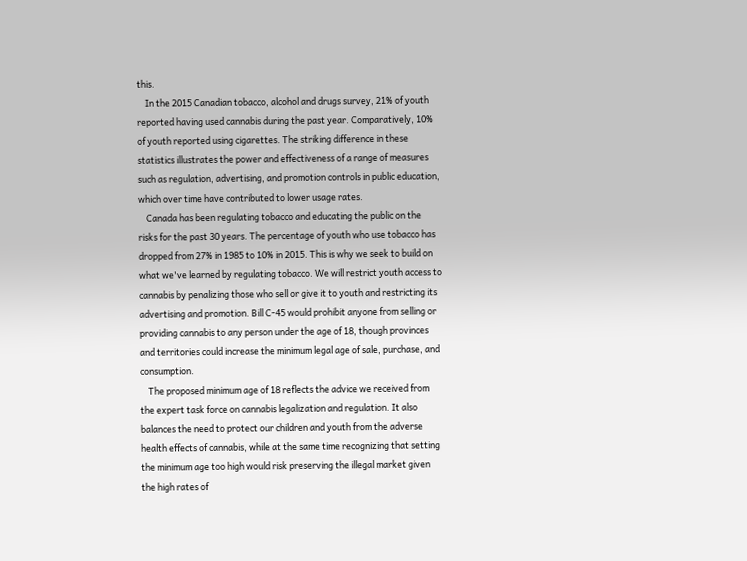this.
    In the 2015 Canadian tobacco, alcohol and drugs survey, 21% of youth reported having used cannabis during the past year. Comparatively, 10% of youth reported using cigarettes. The striking difference in these statistics illustrates the power and effectiveness of a range of measures such as regulation, advertising, and promotion controls in public education, which over time have contributed to lower usage rates.
    Canada has been regulating tobacco and educating the public on the risks for the past 30 years. The percentage of youth who use tobacco has dropped from 27% in 1985 to 10% in 2015. This is why we seek to build on what we've learned by regulating tobacco. We will restrict youth access to cannabis by penalizing those who sell or give it to youth and restricting its advertising and promotion. Bill C-45 would prohibit anyone from selling or providing cannabis to any person under the age of 18, though provinces and territories could increase the minimum legal age of sale, purchase, and consumption.
    The proposed minimum age of 18 reflects the advice we received from the expert task force on cannabis legalization and regulation. It also balances the need to protect our children and youth from the adverse health effects of cannabis, while at the same time recognizing that setting the minimum age too high would risk preserving the illegal market given the high rates of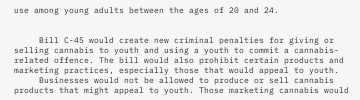use among young adults between the ages of 20 and 24.


     Bill C-45 would create new criminal penalties for giving or selling cannabis to youth and using a youth to commit a cannabis-related offence. The bill would also prohibit certain products and marketing practices, especially those that would appeal to youth.
     Businesses would not be allowed to produce or sell cannabis products that might appeal to youth. Those marketing cannabis would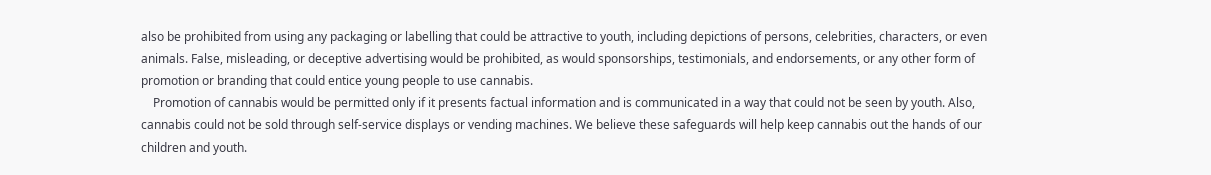also be prohibited from using any packaging or labelling that could be attractive to youth, including depictions of persons, celebrities, characters, or even animals. False, misleading, or deceptive advertising would be prohibited, as would sponsorships, testimonials, and endorsements, or any other form of promotion or branding that could entice young people to use cannabis.
    Promotion of cannabis would be permitted only if it presents factual information and is communicated in a way that could not be seen by youth. Also, cannabis could not be sold through self-service displays or vending machines. We believe these safeguards will help keep cannabis out the hands of our children and youth.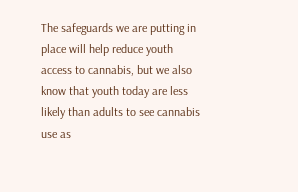The safeguards we are putting in place will help reduce youth access to cannabis, but we also know that youth today are less likely than adults to see cannabis use as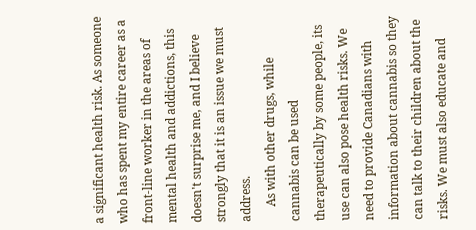a significant health risk. As someone who has spent my entire career as a front-line worker in the areas of mental health and addictions, this doesn't surprise me, and I believe strongly that it is an issue we must address.
     As with other drugs, while cannabis can be used therapeutically by some people, its use can also pose health risks. We need to provide Canadians with information about cannabis so they can talk to their children about the risks. We must also educate and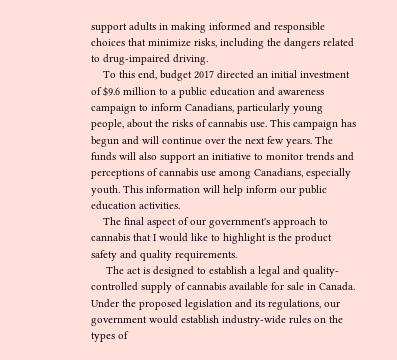support adults in making informed and responsible choices that minimize risks, including the dangers related to drug-impaired driving.
    To this end, budget 2017 directed an initial investment of $9.6 million to a public education and awareness campaign to inform Canadians, particularly young people, about the risks of cannabis use. This campaign has begun and will continue over the next few years. The funds will also support an initiative to monitor trends and perceptions of cannabis use among Canadians, especially youth. This information will help inform our public education activities.
    The final aspect of our government's approach to cannabis that I would like to highlight is the product safety and quality requirements.
     The act is designed to establish a legal and quality-controlled supply of cannabis available for sale in Canada. Under the proposed legislation and its regulations, our government would establish industry-wide rules on the types of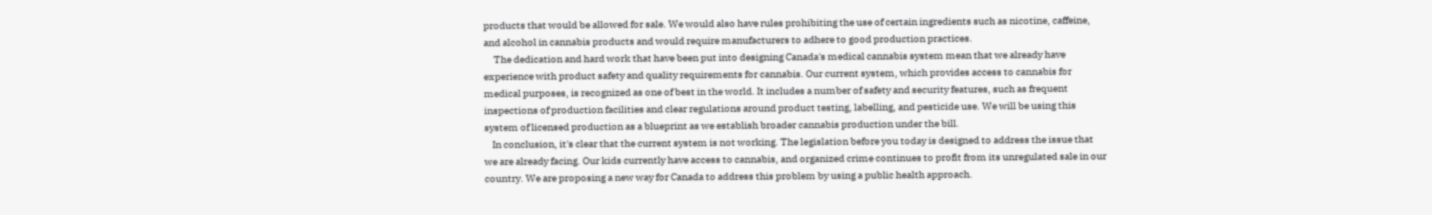products that would be allowed for sale. We would also have rules prohibiting the use of certain ingredients such as nicotine, caffeine, and alcohol in cannabis products and would require manufacturers to adhere to good production practices.
     The dedication and hard work that have been put into designing Canada's medical cannabis system mean that we already have experience with product safety and quality requirements for cannabis. Our current system, which provides access to cannabis for medical purposes, is recognized as one of best in the world. It includes a number of safety and security features, such as frequent inspections of production facilities and clear regulations around product testing, labelling, and pesticide use. We will be using this system of licensed production as a blueprint as we establish broader cannabis production under the bill.
    In conclusion, it's clear that the current system is not working. The legislation before you today is designed to address the issue that we are already facing. Our kids currently have access to cannabis, and organized crime continues to profit from its unregulated sale in our country. We are proposing a new way for Canada to address this problem by using a public health approach.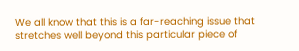We all know that this is a far-reaching issue that stretches well beyond this particular piece of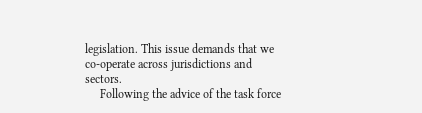legislation. This issue demands that we co-operate across jurisdictions and sectors.
     Following the advice of the task force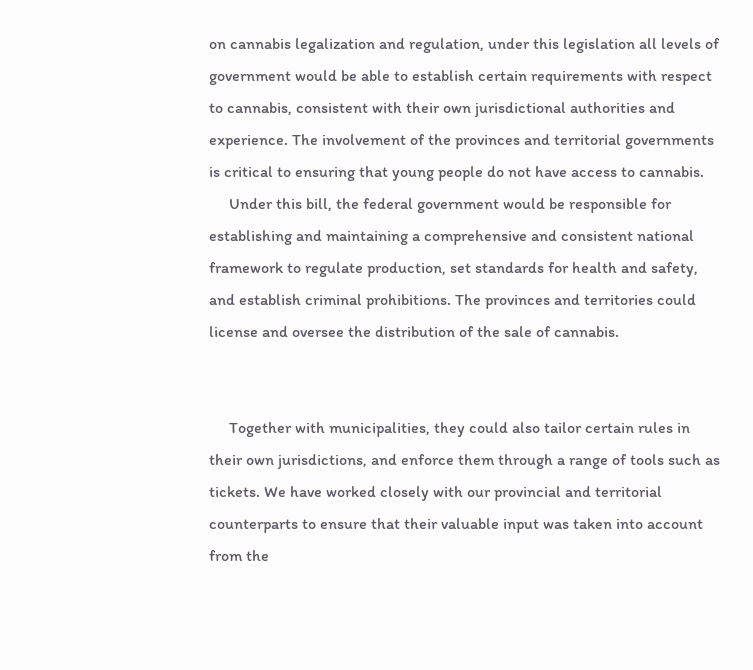on cannabis legalization and regulation, under this legislation all levels of government would be able to establish certain requirements with respect to cannabis, consistent with their own jurisdictional authorities and experience. The involvement of the provinces and territorial governments is critical to ensuring that young people do not have access to cannabis.
     Under this bill, the federal government would be responsible for establishing and maintaining a comprehensive and consistent national framework to regulate production, set standards for health and safety, and establish criminal prohibitions. The provinces and territories could license and oversee the distribution of the sale of cannabis.


     Together with municipalities, they could also tailor certain rules in their own jurisdictions, and enforce them through a range of tools such as tickets. We have worked closely with our provincial and territorial counterparts to ensure that their valuable input was taken into account from the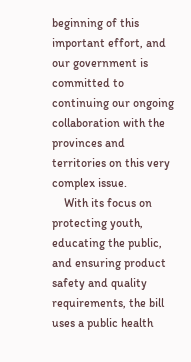beginning of this important effort, and our government is committed to continuing our ongoing collaboration with the provinces and territories on this very complex issue.
    With its focus on protecting youth, educating the public, and ensuring product safety and quality requirements, the bill uses a public health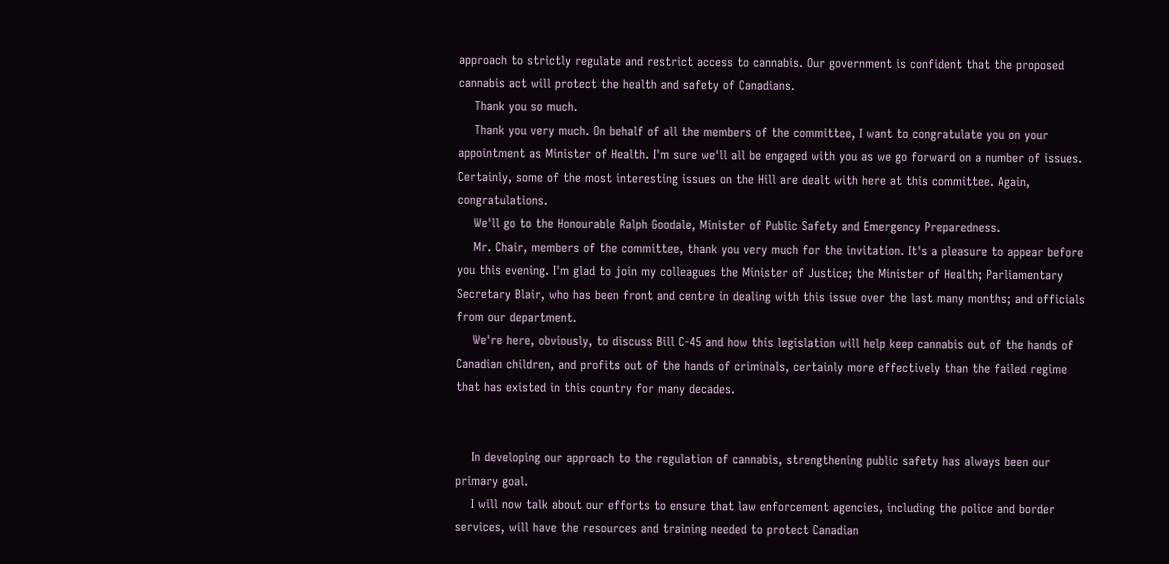approach to strictly regulate and restrict access to cannabis. Our government is confident that the proposed cannabis act will protect the health and safety of Canadians.
    Thank you so much.
    Thank you very much. On behalf of all the members of the committee, I want to congratulate you on your appointment as Minister of Health. I'm sure we'll all be engaged with you as we go forward on a number of issues. Certainly, some of the most interesting issues on the Hill are dealt with here at this committee. Again, congratulations.
    We'll go to the Honourable Ralph Goodale, Minister of Public Safety and Emergency Preparedness.
    Mr. Chair, members of the committee, thank you very much for the invitation. It's a pleasure to appear before you this evening. I'm glad to join my colleagues the Minister of Justice; the Minister of Health; Parliamentary Secretary Blair, who has been front and centre in dealing with this issue over the last many months; and officials from our department.
    We're here, obviously, to discuss Bill C-45 and how this legislation will help keep cannabis out of the hands of Canadian children, and profits out of the hands of criminals, certainly more effectively than the failed regime that has existed in this country for many decades.


    In developing our approach to the regulation of cannabis, strengthening public safety has always been our primary goal.
    I will now talk about our efforts to ensure that law enforcement agencies, including the police and border services, will have the resources and training needed to protect Canadian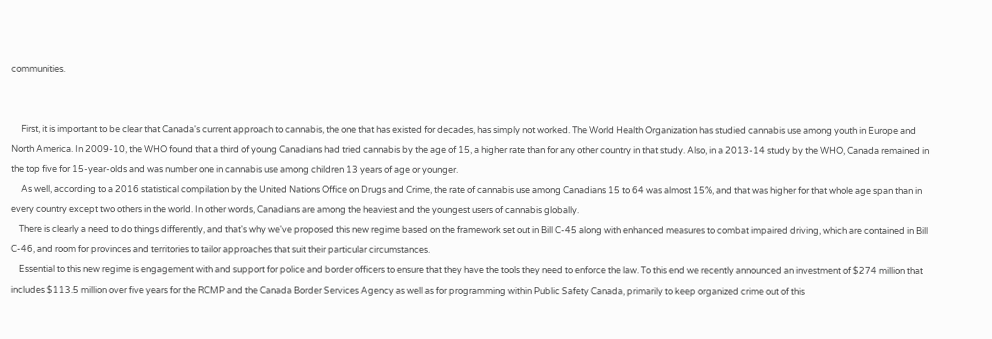communities.


     First, it is important to be clear that Canada's current approach to cannabis, the one that has existed for decades, has simply not worked. The World Health Organization has studied cannabis use among youth in Europe and North America. In 2009-10, the WHO found that a third of young Canadians had tried cannabis by the age of 15, a higher rate than for any other country in that study. Also, in a 2013-14 study by the WHO, Canada remained in the top five for 15-year-olds and was number one in cannabis use among children 13 years of age or younger.
     As well, according to a 2016 statistical compilation by the United Nations Office on Drugs and Crime, the rate of cannabis use among Canadians 15 to 64 was almost 15%, and that was higher for that whole age span than in every country except two others in the world. In other words, Canadians are among the heaviest and the youngest users of cannabis globally.
    There is clearly a need to do things differently, and that's why we've proposed this new regime based on the framework set out in Bill C-45 along with enhanced measures to combat impaired driving, which are contained in Bill C-46, and room for provinces and territories to tailor approaches that suit their particular circumstances.
    Essential to this new regime is engagement with and support for police and border officers to ensure that they have the tools they need to enforce the law. To this end we recently announced an investment of $274 million that includes $113.5 million over five years for the RCMP and the Canada Border Services Agency as well as for programming within Public Safety Canada, primarily to keep organized crime out of this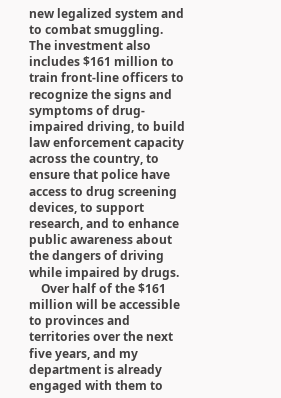new legalized system and to combat smuggling. The investment also includes $161 million to train front-line officers to recognize the signs and symptoms of drug-impaired driving, to build law enforcement capacity across the country, to ensure that police have access to drug screening devices, to support research, and to enhance public awareness about the dangers of driving while impaired by drugs.
    Over half of the $161 million will be accessible to provinces and territories over the next five years, and my department is already engaged with them to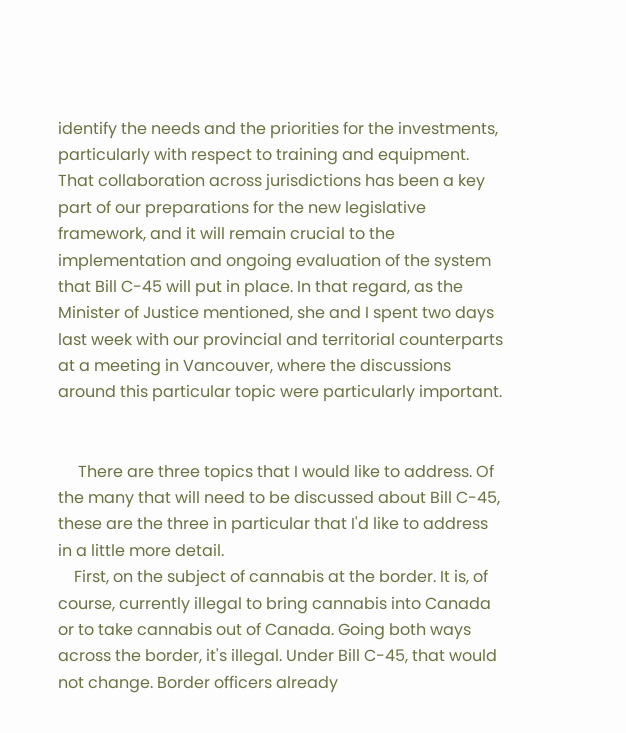identify the needs and the priorities for the investments, particularly with respect to training and equipment. That collaboration across jurisdictions has been a key part of our preparations for the new legislative framework, and it will remain crucial to the implementation and ongoing evaluation of the system that Bill C-45 will put in place. In that regard, as the Minister of Justice mentioned, she and I spent two days last week with our provincial and territorial counterparts at a meeting in Vancouver, where the discussions around this particular topic were particularly important.


     There are three topics that I would like to address. Of the many that will need to be discussed about Bill C-45, these are the three in particular that I'd like to address in a little more detail.
    First, on the subject of cannabis at the border. It is, of course, currently illegal to bring cannabis into Canada or to take cannabis out of Canada. Going both ways across the border, it's illegal. Under Bill C-45, that would not change. Border officers already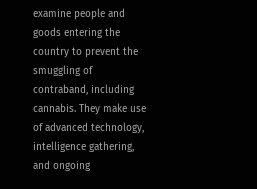examine people and goods entering the country to prevent the smuggling of contraband, including cannabis. They make use of advanced technology, intelligence gathering, and ongoing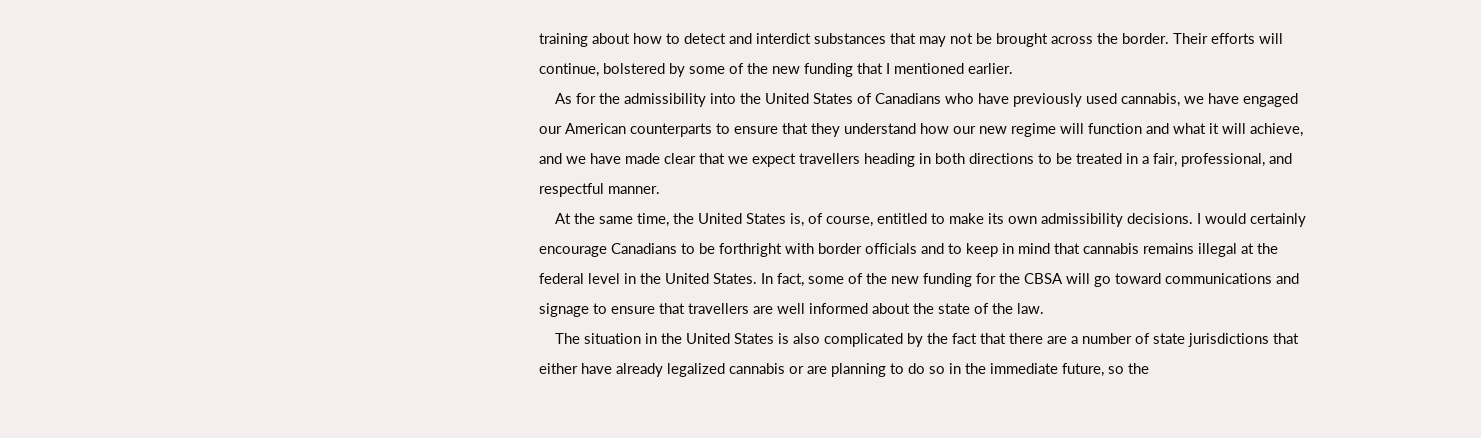training about how to detect and interdict substances that may not be brought across the border. Their efforts will continue, bolstered by some of the new funding that I mentioned earlier.
    As for the admissibility into the United States of Canadians who have previously used cannabis, we have engaged our American counterparts to ensure that they understand how our new regime will function and what it will achieve, and we have made clear that we expect travellers heading in both directions to be treated in a fair, professional, and respectful manner.
    At the same time, the United States is, of course, entitled to make its own admissibility decisions. I would certainly encourage Canadians to be forthright with border officials and to keep in mind that cannabis remains illegal at the federal level in the United States. In fact, some of the new funding for the CBSA will go toward communications and signage to ensure that travellers are well informed about the state of the law.
    The situation in the United States is also complicated by the fact that there are a number of state jurisdictions that either have already legalized cannabis or are planning to do so in the immediate future, so the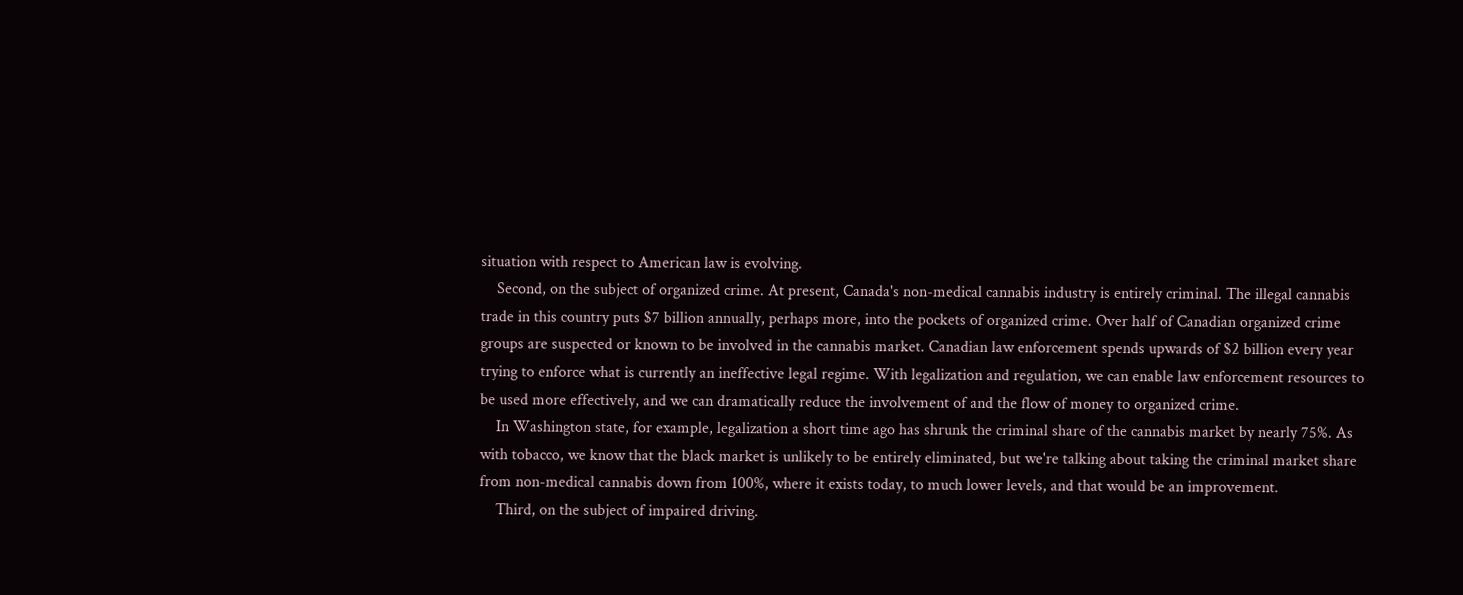situation with respect to American law is evolving.
    Second, on the subject of organized crime. At present, Canada's non-medical cannabis industry is entirely criminal. The illegal cannabis trade in this country puts $7 billion annually, perhaps more, into the pockets of organized crime. Over half of Canadian organized crime groups are suspected or known to be involved in the cannabis market. Canadian law enforcement spends upwards of $2 billion every year trying to enforce what is currently an ineffective legal regime. With legalization and regulation, we can enable law enforcement resources to be used more effectively, and we can dramatically reduce the involvement of and the flow of money to organized crime.
    In Washington state, for example, legalization a short time ago has shrunk the criminal share of the cannabis market by nearly 75%. As with tobacco, we know that the black market is unlikely to be entirely eliminated, but we're talking about taking the criminal market share from non-medical cannabis down from 100%, where it exists today, to much lower levels, and that would be an improvement.
    Third, on the subject of impaired driving.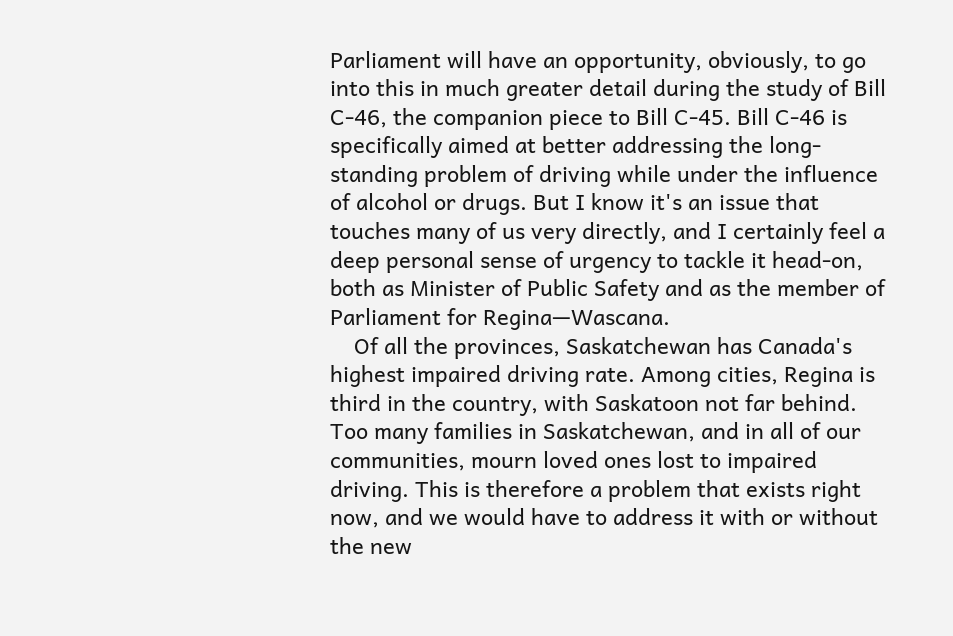Parliament will have an opportunity, obviously, to go into this in much greater detail during the study of Bill C-46, the companion piece to Bill C-45. Bill C-46 is specifically aimed at better addressing the long-standing problem of driving while under the influence of alcohol or drugs. But I know it's an issue that touches many of us very directly, and I certainly feel a deep personal sense of urgency to tackle it head-on, both as Minister of Public Safety and as the member of Parliament for Regina—Wascana.
    Of all the provinces, Saskatchewan has Canada's highest impaired driving rate. Among cities, Regina is third in the country, with Saskatoon not far behind. Too many families in Saskatchewan, and in all of our communities, mourn loved ones lost to impaired driving. This is therefore a problem that exists right now, and we would have to address it with or without the new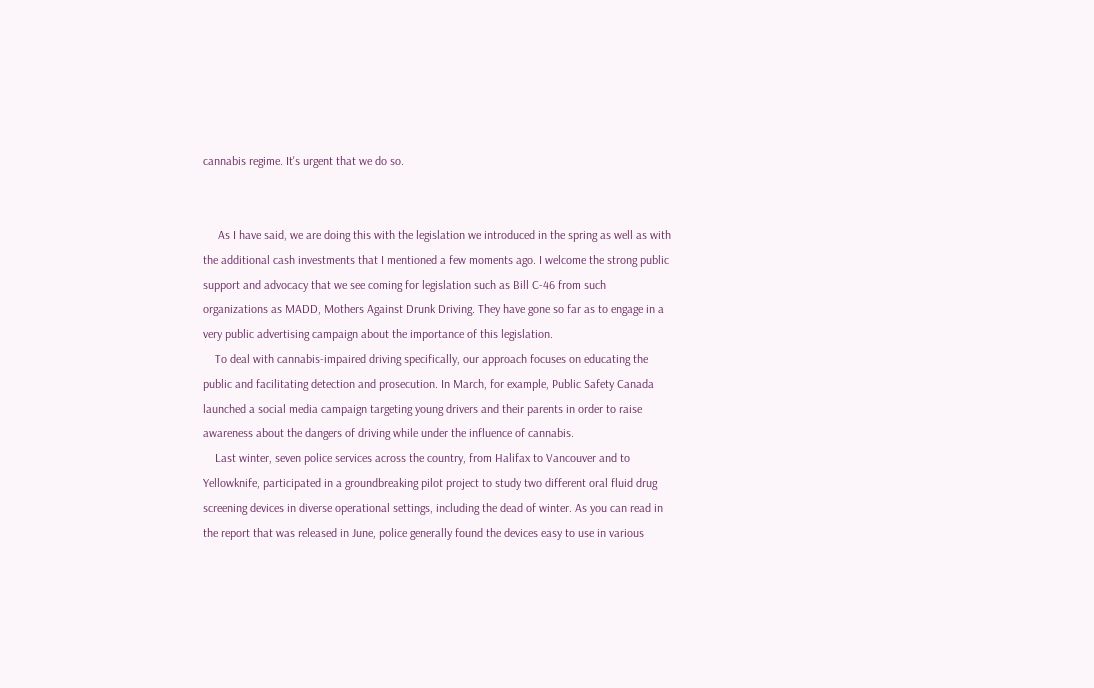cannabis regime. It's urgent that we do so.


     As I have said, we are doing this with the legislation we introduced in the spring as well as with the additional cash investments that I mentioned a few moments ago. I welcome the strong public support and advocacy that we see coming for legislation such as Bill C-46 from such organizations as MADD, Mothers Against Drunk Driving. They have gone so far as to engage in a very public advertising campaign about the importance of this legislation.
    To deal with cannabis-impaired driving specifically, our approach focuses on educating the public and facilitating detection and prosecution. In March, for example, Public Safety Canada launched a social media campaign targeting young drivers and their parents in order to raise awareness about the dangers of driving while under the influence of cannabis.
    Last winter, seven police services across the country, from Halifax to Vancouver and to Yellowknife, participated in a groundbreaking pilot project to study two different oral fluid drug screening devices in diverse operational settings, including the dead of winter. As you can read in the report that was released in June, police generally found the devices easy to use in various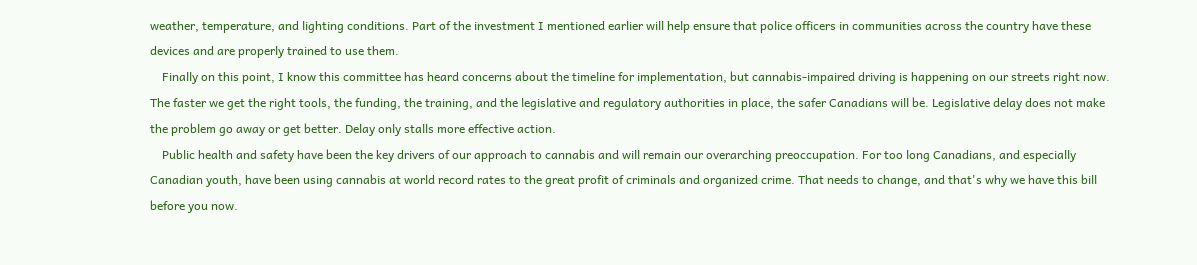weather, temperature, and lighting conditions. Part of the investment I mentioned earlier will help ensure that police officers in communities across the country have these devices and are properly trained to use them.
    Finally on this point, I know this committee has heard concerns about the timeline for implementation, but cannabis-impaired driving is happening on our streets right now. The faster we get the right tools, the funding, the training, and the legislative and regulatory authorities in place, the safer Canadians will be. Legislative delay does not make the problem go away or get better. Delay only stalls more effective action.
    Public health and safety have been the key drivers of our approach to cannabis and will remain our overarching preoccupation. For too long Canadians, and especially Canadian youth, have been using cannabis at world record rates to the great profit of criminals and organized crime. That needs to change, and that's why we have this bill before you now.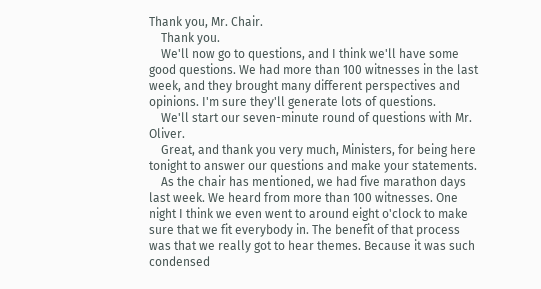Thank you, Mr. Chair.
    Thank you.
    We'll now go to questions, and I think we'll have some good questions. We had more than 100 witnesses in the last week, and they brought many different perspectives and opinions. I'm sure they'll generate lots of questions.
    We'll start our seven-minute round of questions with Mr. Oliver.
    Great, and thank you very much, Ministers, for being here tonight to answer our questions and make your statements.
    As the chair has mentioned, we had five marathon days last week. We heard from more than 100 witnesses. One night I think we even went to around eight o'clock to make sure that we fit everybody in. The benefit of that process was that we really got to hear themes. Because it was such condensed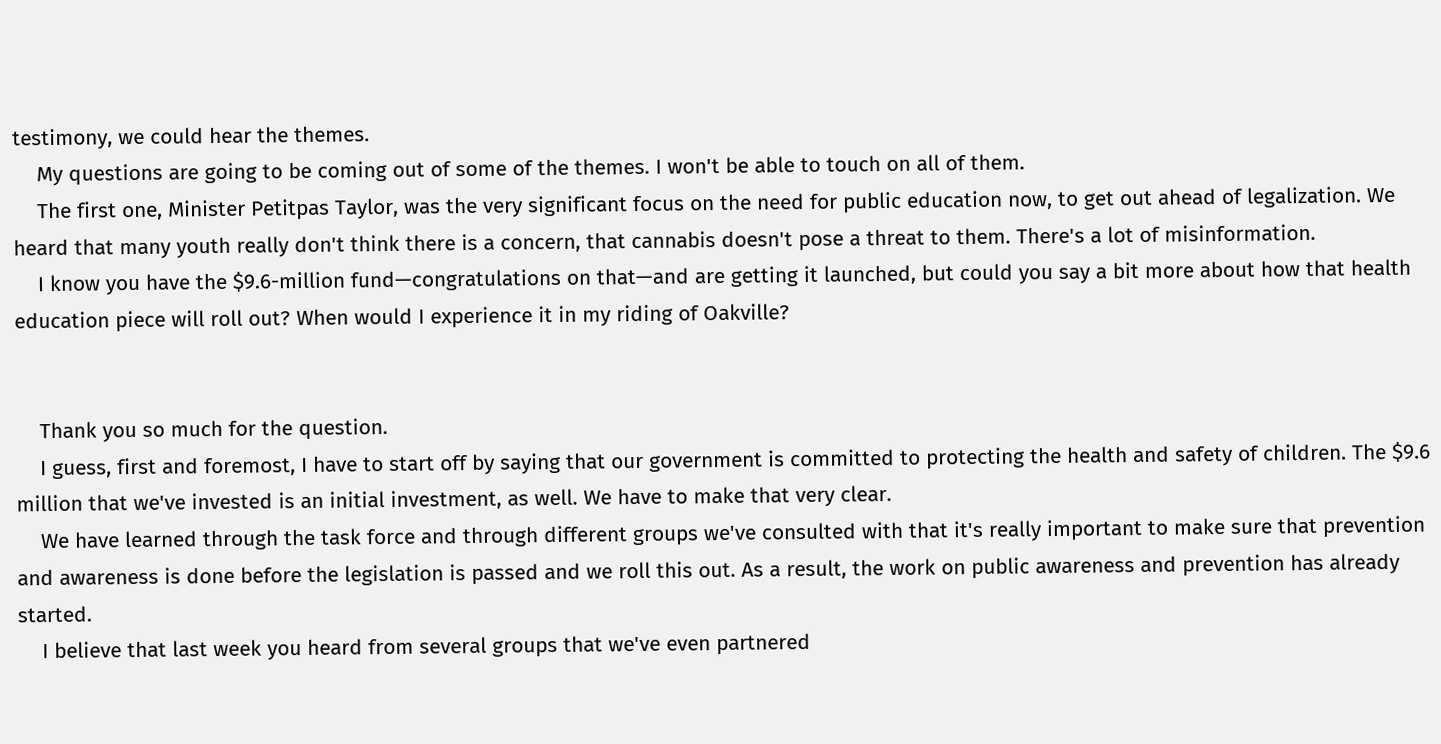testimony, we could hear the themes.
    My questions are going to be coming out of some of the themes. I won't be able to touch on all of them.
    The first one, Minister Petitpas Taylor, was the very significant focus on the need for public education now, to get out ahead of legalization. We heard that many youth really don't think there is a concern, that cannabis doesn't pose a threat to them. There's a lot of misinformation.
    I know you have the $9.6-million fund—congratulations on that—and are getting it launched, but could you say a bit more about how that health education piece will roll out? When would I experience it in my riding of Oakville?


    Thank you so much for the question.
    I guess, first and foremost, I have to start off by saying that our government is committed to protecting the health and safety of children. The $9.6 million that we've invested is an initial investment, as well. We have to make that very clear.
    We have learned through the task force and through different groups we've consulted with that it's really important to make sure that prevention and awareness is done before the legislation is passed and we roll this out. As a result, the work on public awareness and prevention has already started.
    I believe that last week you heard from several groups that we've even partnered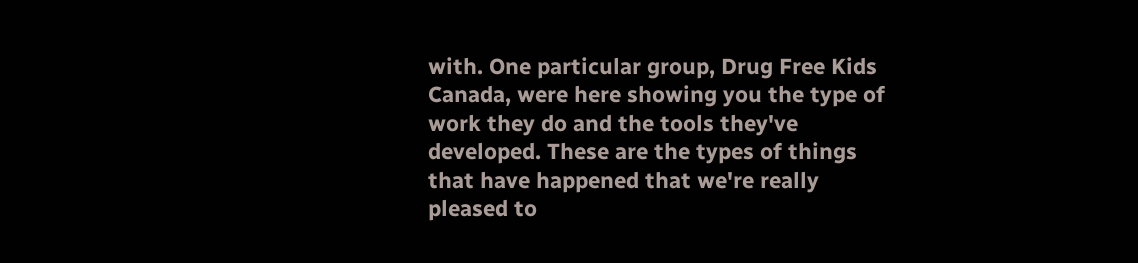with. One particular group, Drug Free Kids Canada, were here showing you the type of work they do and the tools they've developed. These are the types of things that have happened that we're really pleased to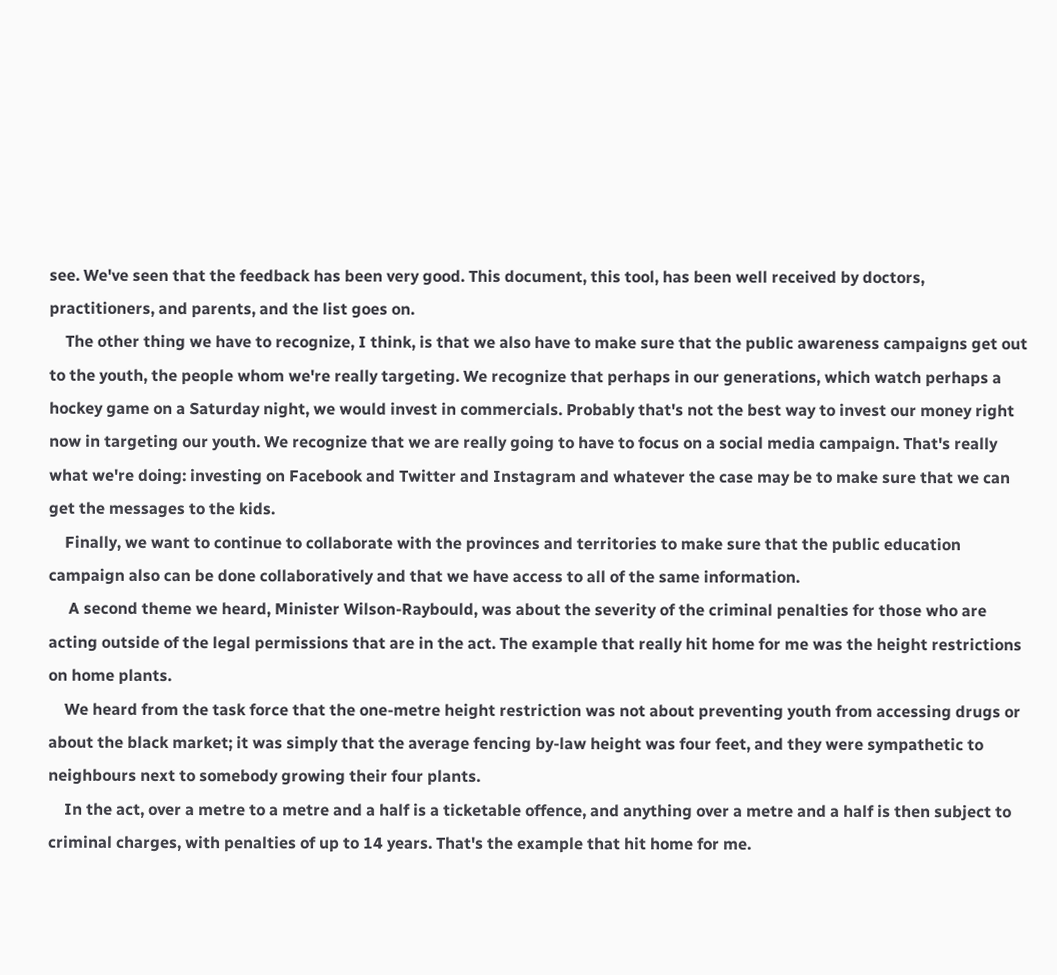see. We've seen that the feedback has been very good. This document, this tool, has been well received by doctors, practitioners, and parents, and the list goes on.
    The other thing we have to recognize, I think, is that we also have to make sure that the public awareness campaigns get out to the youth, the people whom we're really targeting. We recognize that perhaps in our generations, which watch perhaps a hockey game on a Saturday night, we would invest in commercials. Probably that's not the best way to invest our money right now in targeting our youth. We recognize that we are really going to have to focus on a social media campaign. That's really what we're doing: investing on Facebook and Twitter and Instagram and whatever the case may be to make sure that we can get the messages to the kids.
    Finally, we want to continue to collaborate with the provinces and territories to make sure that the public education campaign also can be done collaboratively and that we have access to all of the same information.
     A second theme we heard, Minister Wilson-Raybould, was about the severity of the criminal penalties for those who are acting outside of the legal permissions that are in the act. The example that really hit home for me was the height restrictions on home plants.
    We heard from the task force that the one-metre height restriction was not about preventing youth from accessing drugs or about the black market; it was simply that the average fencing by-law height was four feet, and they were sympathetic to neighbours next to somebody growing their four plants.
    In the act, over a metre to a metre and a half is a ticketable offence, and anything over a metre and a half is then subject to criminal charges, with penalties of up to 14 years. That's the example that hit home for me.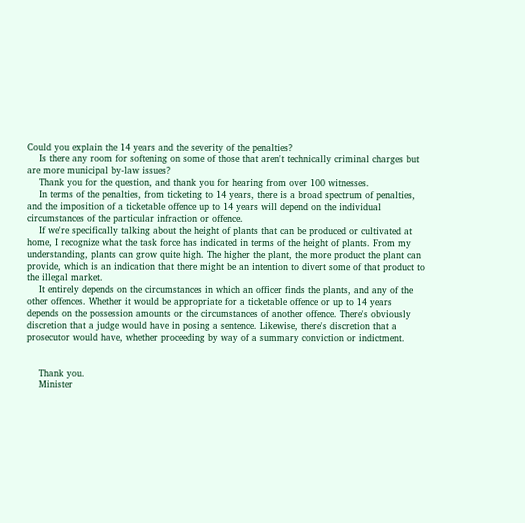Could you explain the 14 years and the severity of the penalties?
    Is there any room for softening on some of those that aren't technically criminal charges but are more municipal by-law issues?
    Thank you for the question, and thank you for hearing from over 100 witnesses.
    In terms of the penalties, from ticketing to 14 years, there is a broad spectrum of penalties, and the imposition of a ticketable offence up to 14 years will depend on the individual circumstances of the particular infraction or offence.
    If we're specifically talking about the height of plants that can be produced or cultivated at home, I recognize what the task force has indicated in terms of the height of plants. From my understanding, plants can grow quite high. The higher the plant, the more product the plant can provide, which is an indication that there might be an intention to divert some of that product to the illegal market.
    It entirely depends on the circumstances in which an officer finds the plants, and any of the other offences. Whether it would be appropriate for a ticketable offence or up to 14 years depends on the possession amounts or the circumstances of another offence. There's obviously discretion that a judge would have in posing a sentence. Likewise, there's discretion that a prosecutor would have, whether proceeding by way of a summary conviction or indictment.


    Thank you.
    Minister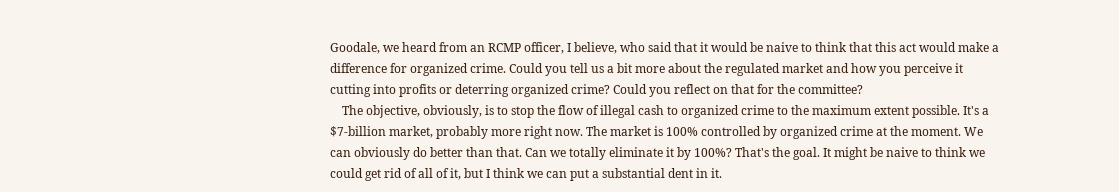Goodale, we heard from an RCMP officer, I believe, who said that it would be naive to think that this act would make a difference for organized crime. Could you tell us a bit more about the regulated market and how you perceive it cutting into profits or deterring organized crime? Could you reflect on that for the committee?
    The objective, obviously, is to stop the flow of illegal cash to organized crime to the maximum extent possible. It's a $7-billion market, probably more right now. The market is 100% controlled by organized crime at the moment. We can obviously do better than that. Can we totally eliminate it by 100%? That's the goal. It might be naive to think we could get rid of all of it, but I think we can put a substantial dent in it.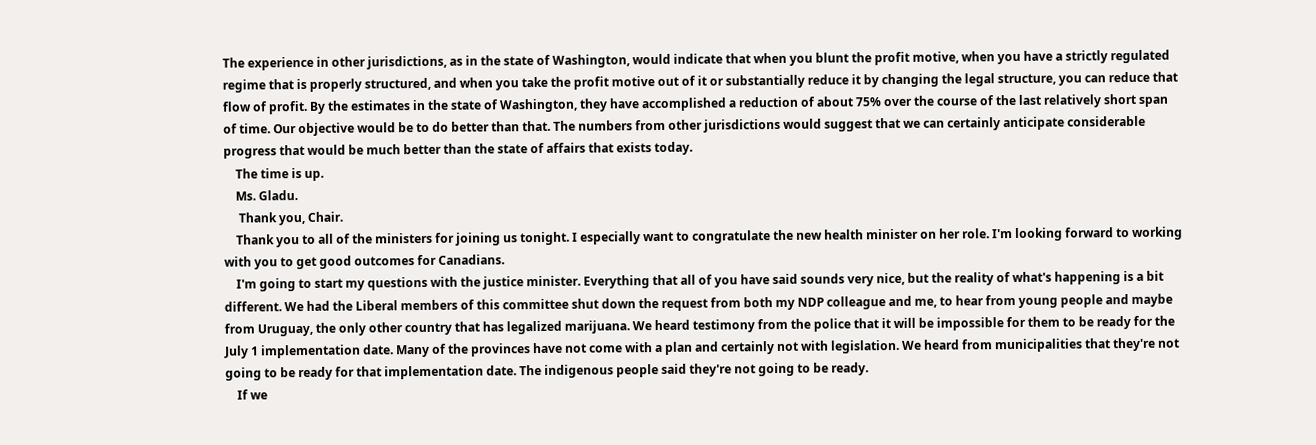The experience in other jurisdictions, as in the state of Washington, would indicate that when you blunt the profit motive, when you have a strictly regulated regime that is properly structured, and when you take the profit motive out of it or substantially reduce it by changing the legal structure, you can reduce that flow of profit. By the estimates in the state of Washington, they have accomplished a reduction of about 75% over the course of the last relatively short span of time. Our objective would be to do better than that. The numbers from other jurisdictions would suggest that we can certainly anticipate considerable progress that would be much better than the state of affairs that exists today.
    The time is up.
    Ms. Gladu.
     Thank you, Chair.
    Thank you to all of the ministers for joining us tonight. I especially want to congratulate the new health minister on her role. I'm looking forward to working with you to get good outcomes for Canadians.
    I'm going to start my questions with the justice minister. Everything that all of you have said sounds very nice, but the reality of what's happening is a bit different. We had the Liberal members of this committee shut down the request from both my NDP colleague and me, to hear from young people and maybe from Uruguay, the only other country that has legalized marijuana. We heard testimony from the police that it will be impossible for them to be ready for the July 1 implementation date. Many of the provinces have not come with a plan and certainly not with legislation. We heard from municipalities that they're not going to be ready for that implementation date. The indigenous people said they're not going to be ready.
    If we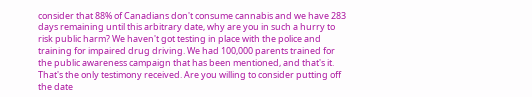consider that 88% of Canadians don't consume cannabis and we have 283 days remaining until this arbitrary date, why are you in such a hurry to risk public harm? We haven't got testing in place with the police and training for impaired drug driving. We had 100,000 parents trained for the public awareness campaign that has been mentioned, and that's it. That's the only testimony received. Are you willing to consider putting off the date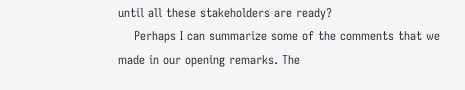until all these stakeholders are ready?
    Perhaps I can summarize some of the comments that we made in our opening remarks. The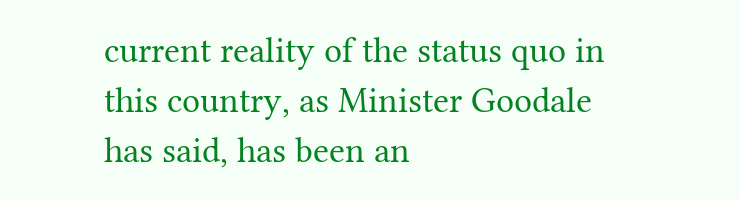current reality of the status quo in this country, as Minister Goodale has said, has been an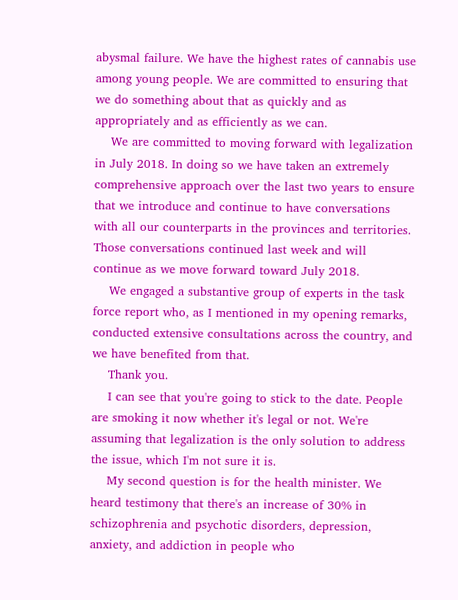abysmal failure. We have the highest rates of cannabis use among young people. We are committed to ensuring that we do something about that as quickly and as appropriately and as efficiently as we can.
    We are committed to moving forward with legalization in July 2018. In doing so we have taken an extremely comprehensive approach over the last two years to ensure that we introduce and continue to have conversations with all our counterparts in the provinces and territories. Those conversations continued last week and will continue as we move forward toward July 2018.
    We engaged a substantive group of experts in the task force report who, as I mentioned in my opening remarks, conducted extensive consultations across the country, and we have benefited from that.
    Thank you.
    I can see that you're going to stick to the date. People are smoking it now whether it's legal or not. We're assuming that legalization is the only solution to address the issue, which I'm not sure it is.
    My second question is for the health minister. We heard testimony that there's an increase of 30% in schizophrenia and psychotic disorders, depression, anxiety, and addiction in people who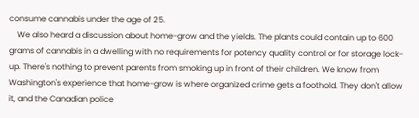consume cannabis under the age of 25.
    We also heard a discussion about home-grow and the yields. The plants could contain up to 600 grams of cannabis in a dwelling with no requirements for potency quality control or for storage lock-up. There's nothing to prevent parents from smoking up in front of their children. We know from Washington's experience that home-grow is where organized crime gets a foothold. They don't allow it, and the Canadian police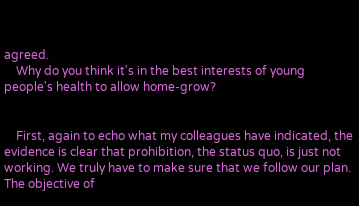agreed.
    Why do you think it's in the best interests of young people's health to allow home-grow?


    First, again to echo what my colleagues have indicated, the evidence is clear that prohibition, the status quo, is just not working. We truly have to make sure that we follow our plan. The objective of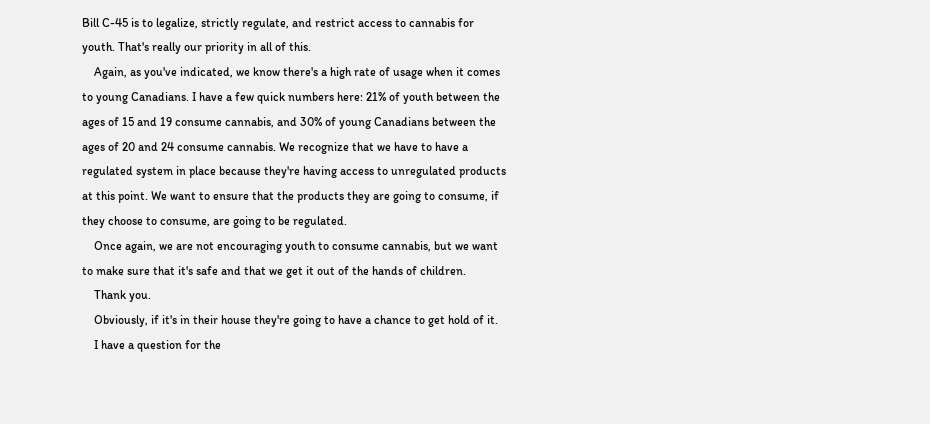Bill C-45 is to legalize, strictly regulate, and restrict access to cannabis for youth. That's really our priority in all of this.
    Again, as you've indicated, we know there's a high rate of usage when it comes to young Canadians. I have a few quick numbers here: 21% of youth between the ages of 15 and 19 consume cannabis, and 30% of young Canadians between the ages of 20 and 24 consume cannabis. We recognize that we have to have a regulated system in place because they're having access to unregulated products at this point. We want to ensure that the products they are going to consume, if they choose to consume, are going to be regulated.
    Once again, we are not encouraging youth to consume cannabis, but we want to make sure that it's safe and that we get it out of the hands of children.
    Thank you.
    Obviously, if it's in their house they're going to have a chance to get hold of it.
    I have a question for the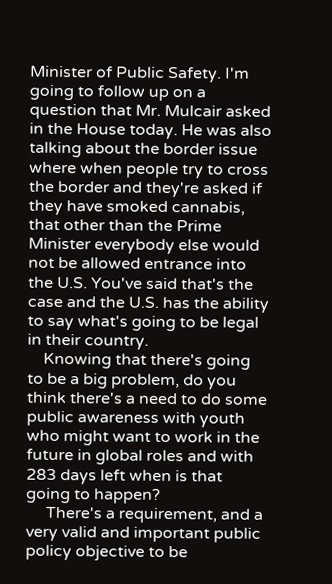Minister of Public Safety. I'm going to follow up on a question that Mr. Mulcair asked in the House today. He was also talking about the border issue where when people try to cross the border and they're asked if they have smoked cannabis, that other than the Prime Minister everybody else would not be allowed entrance into the U.S. You've said that's the case and the U.S. has the ability to say what's going to be legal in their country.
    Knowing that there's going to be a big problem, do you think there's a need to do some public awareness with youth who might want to work in the future in global roles and with 283 days left when is that going to happen?
     There's a requirement, and a very valid and important public policy objective to be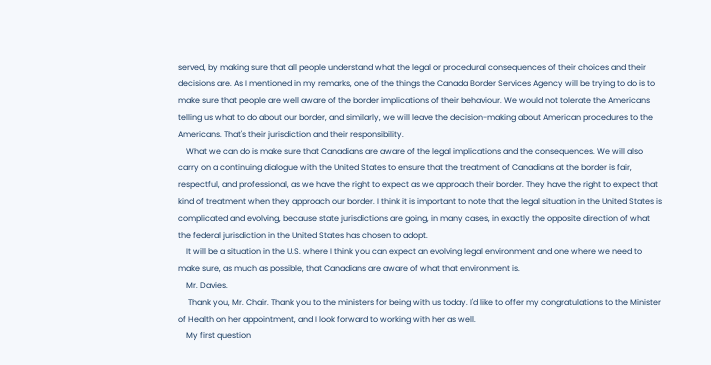served, by making sure that all people understand what the legal or procedural consequences of their choices and their decisions are. As I mentioned in my remarks, one of the things the Canada Border Services Agency will be trying to do is to make sure that people are well aware of the border implications of their behaviour. We would not tolerate the Americans telling us what to do about our border, and similarly, we will leave the decision-making about American procedures to the Americans. That's their jurisdiction and their responsibility.
    What we can do is make sure that Canadians are aware of the legal implications and the consequences. We will also carry on a continuing dialogue with the United States to ensure that the treatment of Canadians at the border is fair, respectful, and professional, as we have the right to expect as we approach their border. They have the right to expect that kind of treatment when they approach our border. I think it is important to note that the legal situation in the United States is complicated and evolving, because state jurisdictions are going, in many cases, in exactly the opposite direction of what the federal jurisdiction in the United States has chosen to adopt.
    It will be a situation in the U.S. where I think you can expect an evolving legal environment and one where we need to make sure, as much as possible, that Canadians are aware of what that environment is.
    Mr. Davies.
     Thank you, Mr. Chair. Thank you to the ministers for being with us today. I'd like to offer my congratulations to the Minister of Health on her appointment, and I look forward to working with her as well.
    My first question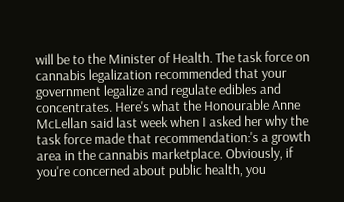will be to the Minister of Health. The task force on cannabis legalization recommended that your government legalize and regulate edibles and concentrates. Here's what the Honourable Anne McLellan said last week when I asked her why the task force made that recommendation:'s a growth area in the cannabis marketplace. Obviously, if you're concerned about public health, you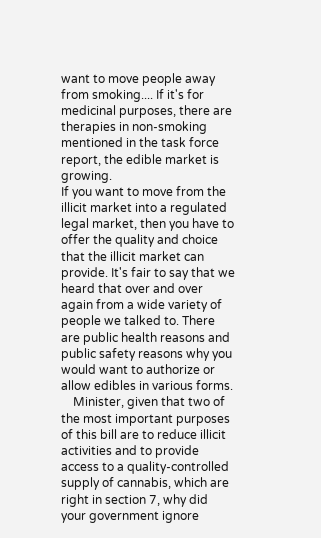want to move people away from smoking.... If it's for medicinal purposes, there are therapies in non-smoking mentioned in the task force report, the edible market is growing.
If you want to move from the illicit market into a regulated legal market, then you have to offer the quality and choice that the illicit market can provide. It's fair to say that we heard that over and over again from a wide variety of people we talked to. There are public health reasons and public safety reasons why you would want to authorize or allow edibles in various forms.
    Minister, given that two of the most important purposes of this bill are to reduce illicit activities and to provide access to a quality-controlled supply of cannabis, which are right in section 7, why did your government ignore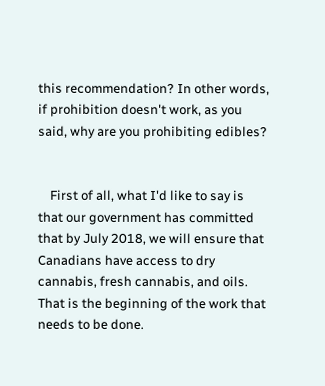this recommendation? In other words, if prohibition doesn't work, as you said, why are you prohibiting edibles?


    First of all, what I'd like to say is that our government has committed that by July 2018, we will ensure that Canadians have access to dry cannabis, fresh cannabis, and oils. That is the beginning of the work that needs to be done.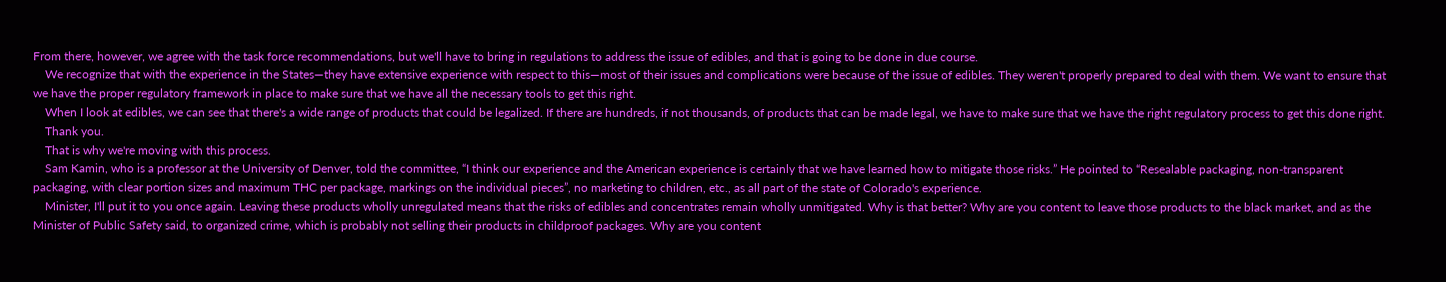From there, however, we agree with the task force recommendations, but we'll have to bring in regulations to address the issue of edibles, and that is going to be done in due course.
    We recognize that with the experience in the States—they have extensive experience with respect to this—most of their issues and complications were because of the issue of edibles. They weren't properly prepared to deal with them. We want to ensure that we have the proper regulatory framework in place to make sure that we have all the necessary tools to get this right.
    When I look at edibles, we can see that there's a wide range of products that could be legalized. If there are hundreds, if not thousands, of products that can be made legal, we have to make sure that we have the right regulatory process to get this done right.
    Thank you.
    That is why we're moving with this process.
    Sam Kamin, who is a professor at the University of Denver, told the committee, “I think our experience and the American experience is certainly that we have learned how to mitigate those risks.” He pointed to “Resealable packaging, non-transparent packaging, with clear portion sizes and maximum THC per package, markings on the individual pieces”, no marketing to children, etc., as all part of the state of Colorado's experience.
    Minister, I'll put it to you once again. Leaving these products wholly unregulated means that the risks of edibles and concentrates remain wholly unmitigated. Why is that better? Why are you content to leave those products to the black market, and as the Minister of Public Safety said, to organized crime, which is probably not selling their products in childproof packages. Why are you content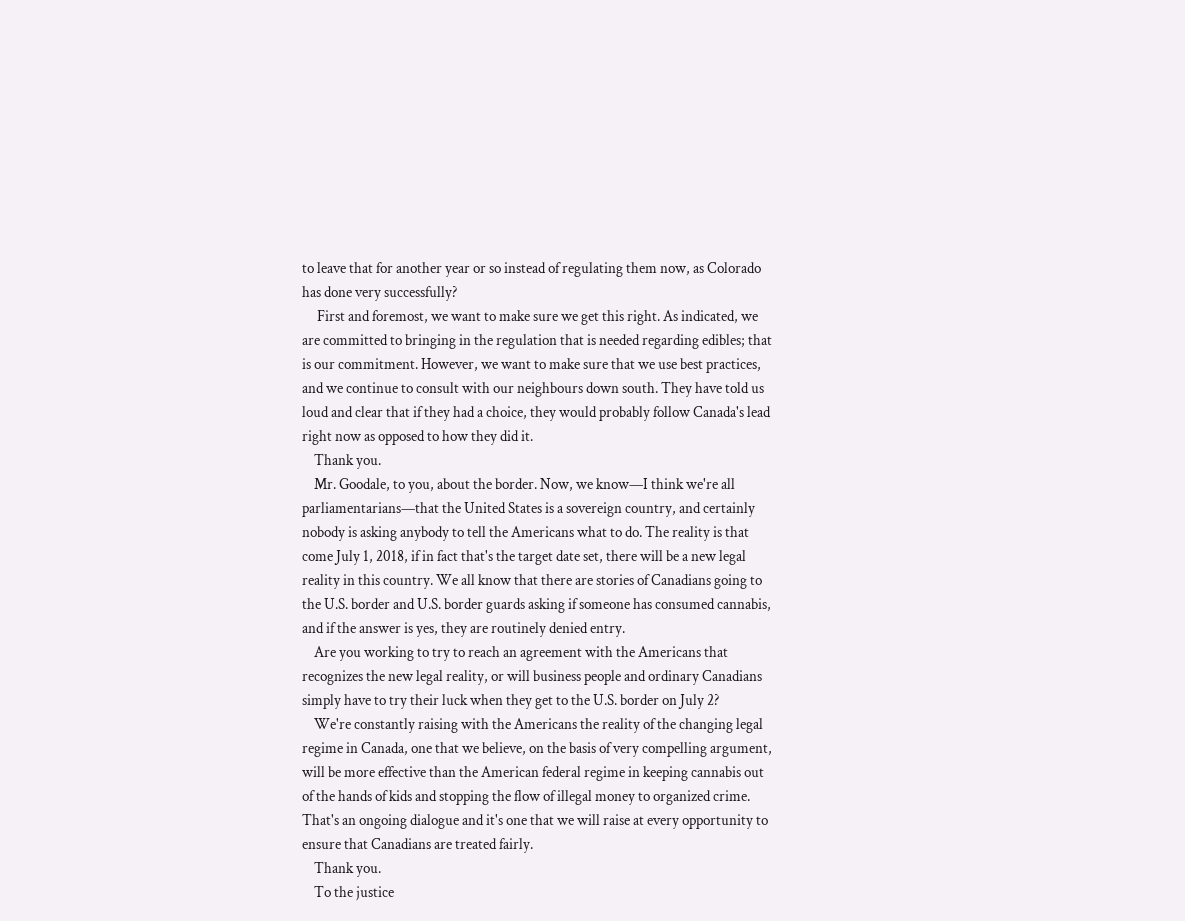to leave that for another year or so instead of regulating them now, as Colorado has done very successfully?
     First and foremost, we want to make sure we get this right. As indicated, we are committed to bringing in the regulation that is needed regarding edibles; that is our commitment. However, we want to make sure that we use best practices, and we continue to consult with our neighbours down south. They have told us loud and clear that if they had a choice, they would probably follow Canada's lead right now as opposed to how they did it.
    Thank you.
    Mr. Goodale, to you, about the border. Now, we know—I think we're all parliamentarians—that the United States is a sovereign country, and certainly nobody is asking anybody to tell the Americans what to do. The reality is that come July 1, 2018, if in fact that's the target date set, there will be a new legal reality in this country. We all know that there are stories of Canadians going to the U.S. border and U.S. border guards asking if someone has consumed cannabis, and if the answer is yes, they are routinely denied entry.
    Are you working to try to reach an agreement with the Americans that recognizes the new legal reality, or will business people and ordinary Canadians simply have to try their luck when they get to the U.S. border on July 2?
    We're constantly raising with the Americans the reality of the changing legal regime in Canada, one that we believe, on the basis of very compelling argument, will be more effective than the American federal regime in keeping cannabis out of the hands of kids and stopping the flow of illegal money to organized crime. That's an ongoing dialogue and it's one that we will raise at every opportunity to ensure that Canadians are treated fairly.
    Thank you.
    To the justice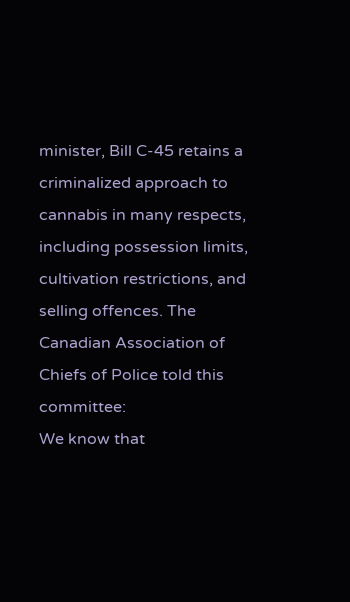minister, Bill C-45 retains a criminalized approach to cannabis in many respects, including possession limits, cultivation restrictions, and selling offences. The Canadian Association of Chiefs of Police told this committee:
We know that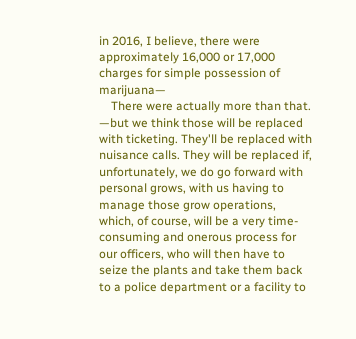in 2016, I believe, there were approximately 16,000 or 17,000 charges for simple possession of marijuana—
    There were actually more than that.
—but we think those will be replaced with ticketing. They'll be replaced with nuisance calls. They will be replaced if, unfortunately, we do go forward with personal grows, with us having to manage those grow operations, which, of course, will be a very time-consuming and onerous process for our officers, who will then have to seize the plants and take them back to a police department or a facility to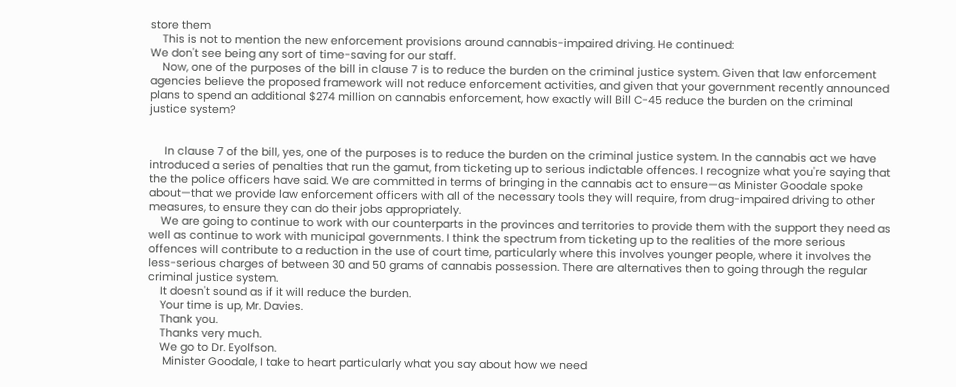store them
    This is not to mention the new enforcement provisions around cannabis-impaired driving. He continued:
We don't see being any sort of time-saving for our staff.
    Now, one of the purposes of the bill in clause 7 is to reduce the burden on the criminal justice system. Given that law enforcement agencies believe the proposed framework will not reduce enforcement activities, and given that your government recently announced plans to spend an additional $274 million on cannabis enforcement, how exactly will Bill C-45 reduce the burden on the criminal justice system?


     In clause 7 of the bill, yes, one of the purposes is to reduce the burden on the criminal justice system. In the cannabis act we have introduced a series of penalties that run the gamut, from ticketing up to serious indictable offences. I recognize what you're saying that the the police officers have said. We are committed in terms of bringing in the cannabis act to ensure—as Minister Goodale spoke about—that we provide law enforcement officers with all of the necessary tools they will require, from drug-impaired driving to other measures, to ensure they can do their jobs appropriately.
    We are going to continue to work with our counterparts in the provinces and territories to provide them with the support they need as well as continue to work with municipal governments. I think the spectrum from ticketing up to the realities of the more serious offences will contribute to a reduction in the use of court time, particularly where this involves younger people, where it involves the less-serious charges of between 30 and 50 grams of cannabis possession. There are alternatives then to going through the regular criminal justice system.
    It doesn't sound as if it will reduce the burden.
    Your time is up, Mr. Davies.
    Thank you.
    Thanks very much.
    We go to Dr. Eyolfson.
     Minister Goodale, I take to heart particularly what you say about how we need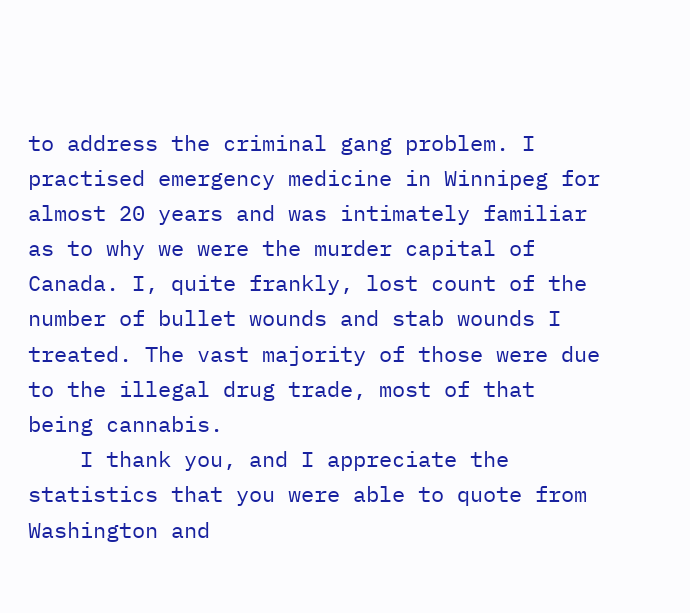to address the criminal gang problem. I practised emergency medicine in Winnipeg for almost 20 years and was intimately familiar as to why we were the murder capital of Canada. I, quite frankly, lost count of the number of bullet wounds and stab wounds I treated. The vast majority of those were due to the illegal drug trade, most of that being cannabis.
    I thank you, and I appreciate the statistics that you were able to quote from Washington and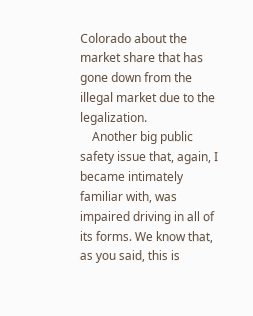Colorado about the market share that has gone down from the illegal market due to the legalization.
    Another big public safety issue that, again, I became intimately familiar with, was impaired driving in all of its forms. We know that, as you said, this is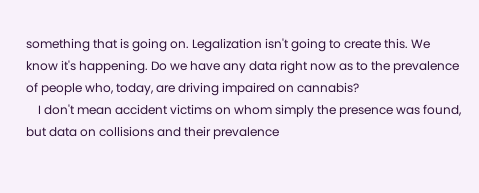something that is going on. Legalization isn't going to create this. We know it's happening. Do we have any data right now as to the prevalence of people who, today, are driving impaired on cannabis?
    I don't mean accident victims on whom simply the presence was found, but data on collisions and their prevalence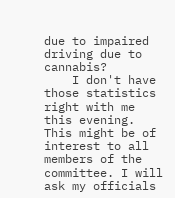due to impaired driving due to cannabis?
    I don't have those statistics right with me this evening. This might be of interest to all members of the committee. I will ask my officials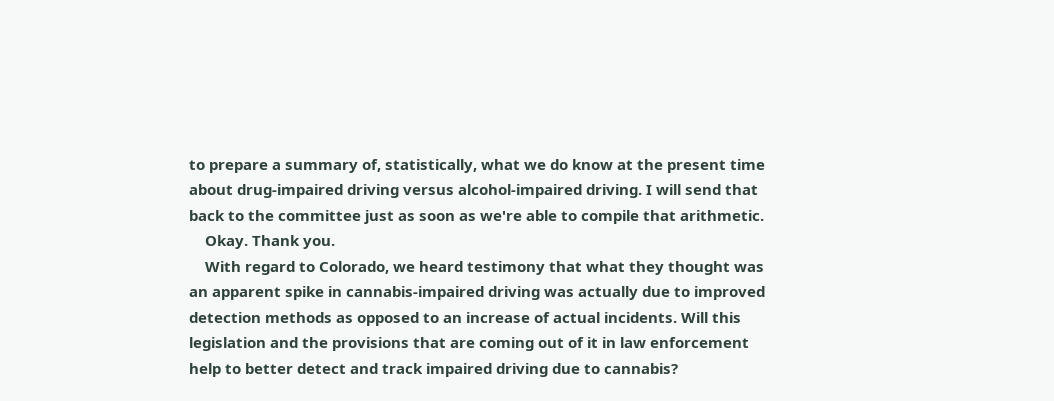to prepare a summary of, statistically, what we do know at the present time about drug-impaired driving versus alcohol-impaired driving. I will send that back to the committee just as soon as we're able to compile that arithmetic.
    Okay. Thank you.
    With regard to Colorado, we heard testimony that what they thought was an apparent spike in cannabis-impaired driving was actually due to improved detection methods as opposed to an increase of actual incidents. Will this legislation and the provisions that are coming out of it in law enforcement help to better detect and track impaired driving due to cannabis?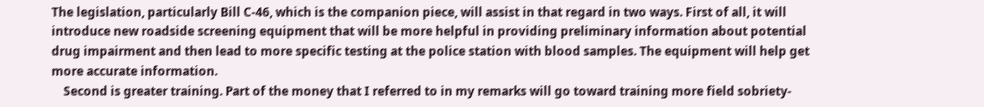The legislation, particularly Bill C-46, which is the companion piece, will assist in that regard in two ways. First of all, it will introduce new roadside screening equipment that will be more helpful in providing preliminary information about potential drug impairment and then lead to more specific testing at the police station with blood samples. The equipment will help get more accurate information.
    Second is greater training. Part of the money that I referred to in my remarks will go toward training more field sobriety-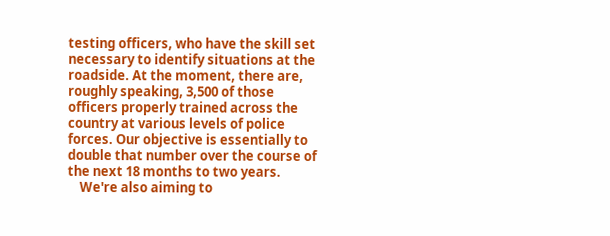testing officers, who have the skill set necessary to identify situations at the roadside. At the moment, there are, roughly speaking, 3,500 of those officers properly trained across the country at various levels of police forces. Our objective is essentially to double that number over the course of the next 18 months to two years.
    We're also aiming to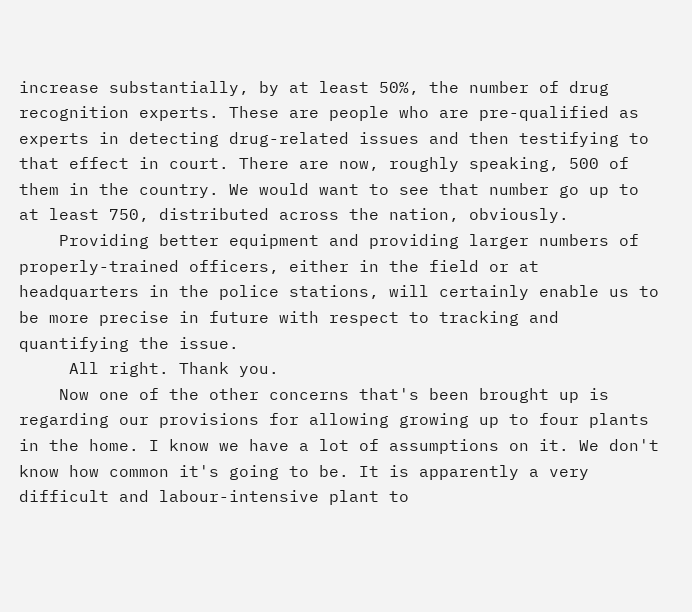increase substantially, by at least 50%, the number of drug recognition experts. These are people who are pre-qualified as experts in detecting drug-related issues and then testifying to that effect in court. There are now, roughly speaking, 500 of them in the country. We would want to see that number go up to at least 750, distributed across the nation, obviously.
    Providing better equipment and providing larger numbers of properly-trained officers, either in the field or at headquarters in the police stations, will certainly enable us to be more precise in future with respect to tracking and quantifying the issue.
     All right. Thank you.
    Now one of the other concerns that's been brought up is regarding our provisions for allowing growing up to four plants in the home. I know we have a lot of assumptions on it. We don't know how common it's going to be. It is apparently a very difficult and labour-intensive plant to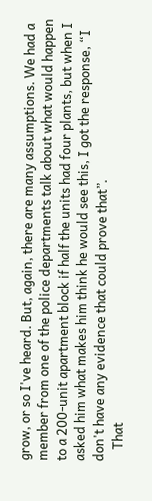grow, or so I've heard. But, again, there are many assumptions. We had a member from one of the police departments talk about what would happen to a 200-unit apartment block if half the units had four plants, but when I asked him what makes him think he would see this, I got the response, “I don't have any evidence that could prove that”.
    That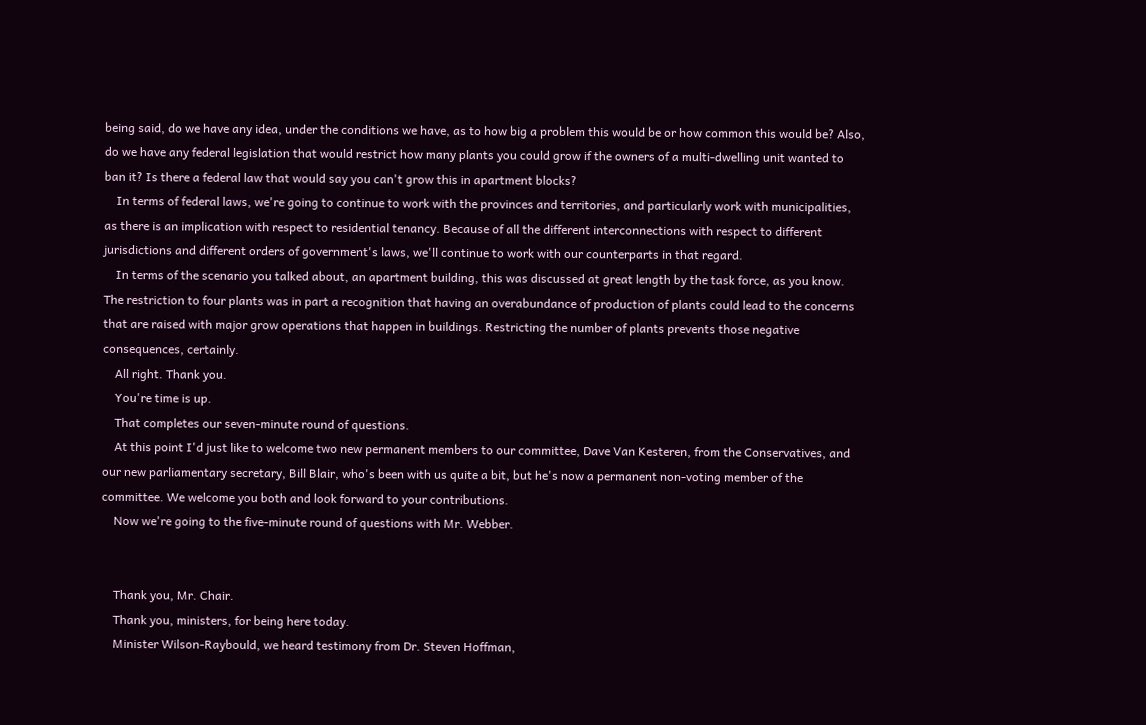being said, do we have any idea, under the conditions we have, as to how big a problem this would be or how common this would be? Also, do we have any federal legislation that would restrict how many plants you could grow if the owners of a multi-dwelling unit wanted to ban it? Is there a federal law that would say you can't grow this in apartment blocks?
    In terms of federal laws, we're going to continue to work with the provinces and territories, and particularly work with municipalities, as there is an implication with respect to residential tenancy. Because of all the different interconnections with respect to different jurisdictions and different orders of government's laws, we'll continue to work with our counterparts in that regard.
    In terms of the scenario you talked about, an apartment building, this was discussed at great length by the task force, as you know. The restriction to four plants was in part a recognition that having an overabundance of production of plants could lead to the concerns that are raised with major grow operations that happen in buildings. Restricting the number of plants prevents those negative consequences, certainly.
    All right. Thank you.
    You're time is up.
    That completes our seven-minute round of questions.
    At this point I'd just like to welcome two new permanent members to our committee, Dave Van Kesteren, from the Conservatives, and our new parliamentary secretary, Bill Blair, who's been with us quite a bit, but he's now a permanent non-voting member of the committee. We welcome you both and look forward to your contributions.
    Now we're going to the five-minute round of questions with Mr. Webber.


    Thank you, Mr. Chair.
    Thank you, ministers, for being here today.
    Minister Wilson-Raybould, we heard testimony from Dr. Steven Hoffman,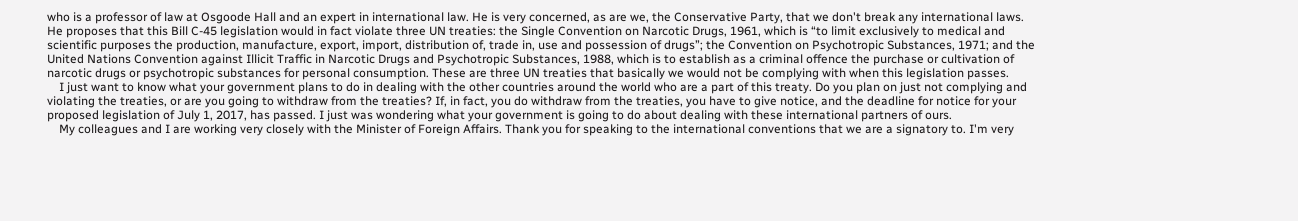who is a professor of law at Osgoode Hall and an expert in international law. He is very concerned, as are we, the Conservative Party, that we don't break any international laws. He proposes that this Bill C-45 legislation would in fact violate three UN treaties: the Single Convention on Narcotic Drugs, 1961, which is “to limit exclusively to medical and scientific purposes the production, manufacture, export, import, distribution of, trade in, use and possession of drugs”; the Convention on Psychotropic Substances, 1971; and the United Nations Convention against Illicit Traffic in Narcotic Drugs and Psychotropic Substances, 1988, which is to establish as a criminal offence the purchase or cultivation of narcotic drugs or psychotropic substances for personal consumption. These are three UN treaties that basically we would not be complying with when this legislation passes.
    I just want to know what your government plans to do in dealing with the other countries around the world who are a part of this treaty. Do you plan on just not complying and violating the treaties, or are you going to withdraw from the treaties? If, in fact, you do withdraw from the treaties, you have to give notice, and the deadline for notice for your proposed legislation of July 1, 2017, has passed. I just was wondering what your government is going to do about dealing with these international partners of ours.
    My colleagues and I are working very closely with the Minister of Foreign Affairs. Thank you for speaking to the international conventions that we are a signatory to. I'm very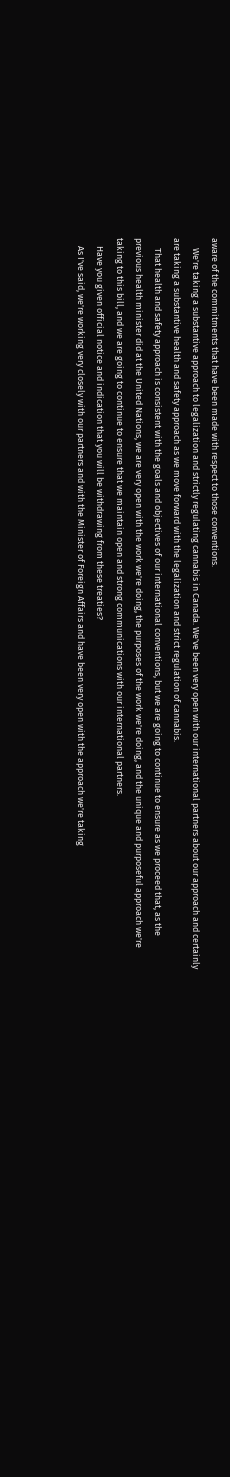aware of the commitments that have been made with respect to those conventions.
     We're taking a substantive approach to legalization and strictly regulating cannabis in Canada. We've been very open with our international partners about our approach and certainly are taking a substantive health and safety approach as we move forward with the legalization and strict regulation of cannabis.
     That health and safety approach is consistent with the goals and objectives of our international conventions, but we are going to continue to ensure as we proceed that, as the previous health minister did at the United Nations, we are very open with the work we're doing, the purposes of the work we're doing, and the unique and purposeful approach we're taking to this bill, and we are going to continue to ensure that we maintain open and strong communications with our international partners.
    Have you given official notice and indication that you will be withdrawing from these treaties?
    As I've said, we're working very closely with our partners and with the Minister of Foreign Affairs and have been very open with the approach we're taking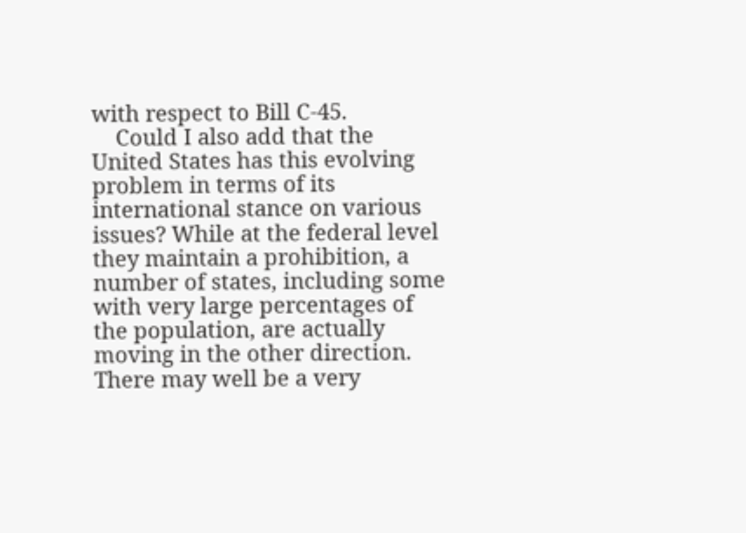with respect to Bill C-45.
    Could I also add that the United States has this evolving problem in terms of its international stance on various issues? While at the federal level they maintain a prohibition, a number of states, including some with very large percentages of the population, are actually moving in the other direction. There may well be a very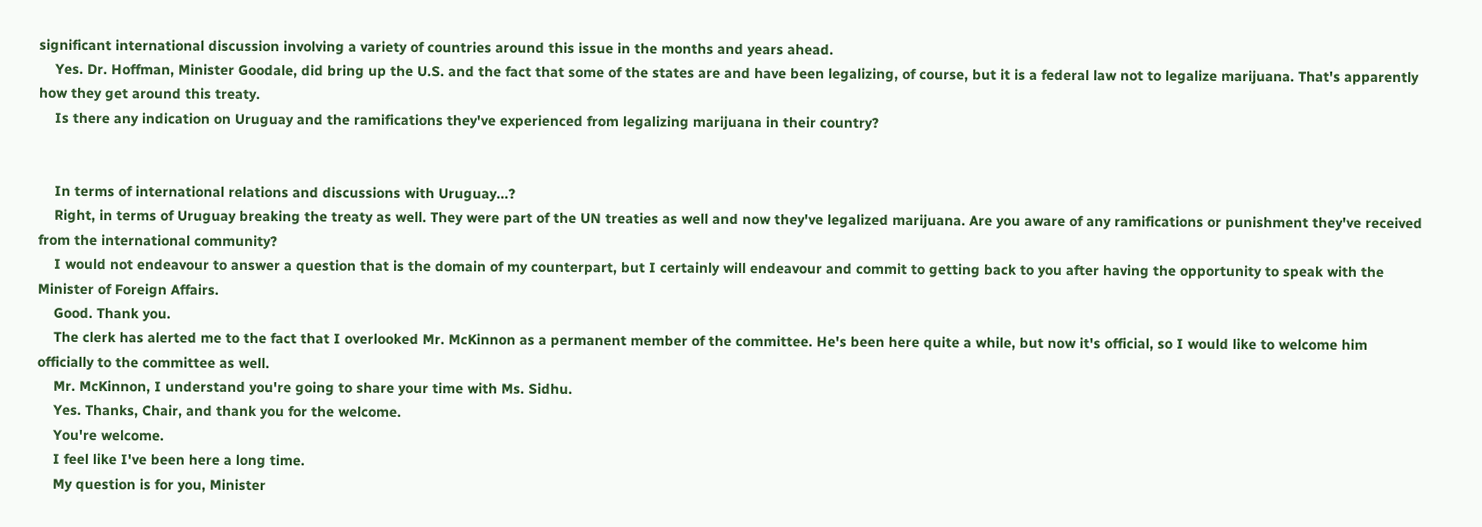significant international discussion involving a variety of countries around this issue in the months and years ahead.
    Yes. Dr. Hoffman, Minister Goodale, did bring up the U.S. and the fact that some of the states are and have been legalizing, of course, but it is a federal law not to legalize marijuana. That's apparently how they get around this treaty.
    Is there any indication on Uruguay and the ramifications they've experienced from legalizing marijuana in their country?


    In terms of international relations and discussions with Uruguay...?
    Right, in terms of Uruguay breaking the treaty as well. They were part of the UN treaties as well and now they've legalized marijuana. Are you aware of any ramifications or punishment they've received from the international community?
    I would not endeavour to answer a question that is the domain of my counterpart, but I certainly will endeavour and commit to getting back to you after having the opportunity to speak with the Minister of Foreign Affairs.
    Good. Thank you.
    The clerk has alerted me to the fact that I overlooked Mr. McKinnon as a permanent member of the committee. He's been here quite a while, but now it's official, so I would like to welcome him officially to the committee as well.
    Mr. McKinnon, I understand you're going to share your time with Ms. Sidhu.
    Yes. Thanks, Chair, and thank you for the welcome.
    You're welcome.
    I feel like I've been here a long time.
    My question is for you, Minister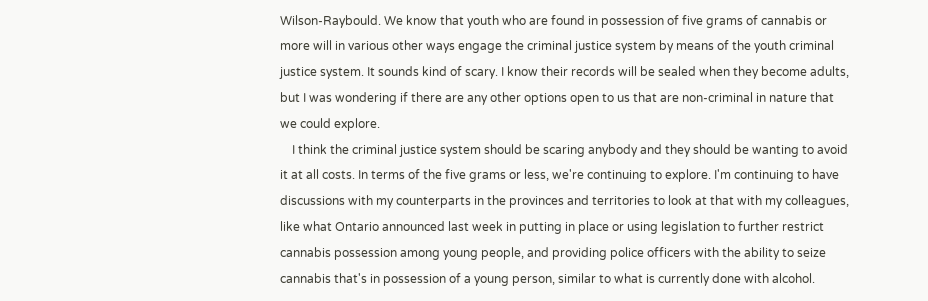Wilson-Raybould. We know that youth who are found in possession of five grams of cannabis or more will in various other ways engage the criminal justice system by means of the youth criminal justice system. It sounds kind of scary. I know their records will be sealed when they become adults, but I was wondering if there are any other options open to us that are non-criminal in nature that we could explore.
    I think the criminal justice system should be scaring anybody and they should be wanting to avoid it at all costs. In terms of the five grams or less, we're continuing to explore. I'm continuing to have discussions with my counterparts in the provinces and territories to look at that with my colleagues, like what Ontario announced last week in putting in place or using legislation to further restrict cannabis possession among young people, and providing police officers with the ability to seize cannabis that's in possession of a young person, similar to what is currently done with alcohol.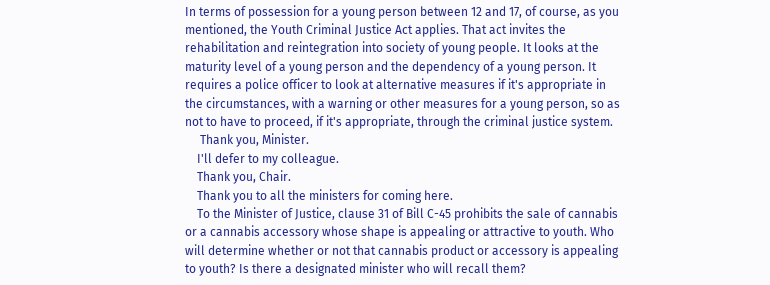In terms of possession for a young person between 12 and 17, of course, as you mentioned, the Youth Criminal Justice Act applies. That act invites the rehabilitation and reintegration into society of young people. It looks at the maturity level of a young person and the dependency of a young person. It requires a police officer to look at alternative measures if it's appropriate in the circumstances, with a warning or other measures for a young person, so as not to have to proceed, if it's appropriate, through the criminal justice system.
     Thank you, Minister.
    I'll defer to my colleague.
    Thank you, Chair.
    Thank you to all the ministers for coming here.
    To the Minister of Justice, clause 31 of Bill C-45 prohibits the sale of cannabis or a cannabis accessory whose shape is appealing or attractive to youth. Who will determine whether or not that cannabis product or accessory is appealing to youth? Is there a designated minister who will recall them?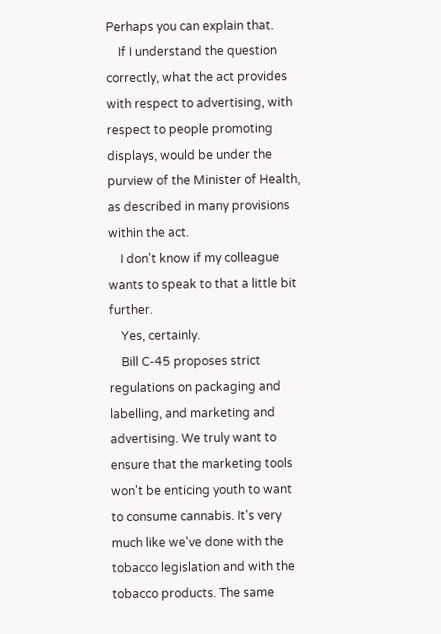Perhaps you can explain that.
    If I understand the question correctly, what the act provides with respect to advertising, with respect to people promoting displays, would be under the purview of the Minister of Health, as described in many provisions within the act.
    I don't know if my colleague wants to speak to that a little bit further.
    Yes, certainly.
    Bill C-45 proposes strict regulations on packaging and labelling, and marketing and advertising. We truly want to ensure that the marketing tools won't be enticing youth to want to consume cannabis. It's very much like we've done with the tobacco legislation and with the tobacco products. The same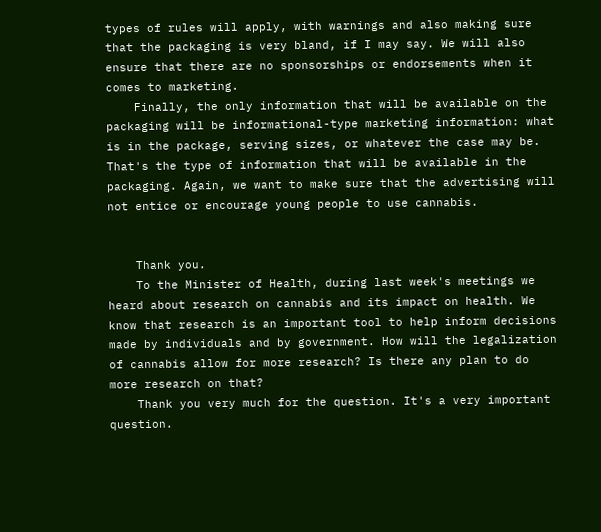types of rules will apply, with warnings and also making sure that the packaging is very bland, if I may say. We will also ensure that there are no sponsorships or endorsements when it comes to marketing.
    Finally, the only information that will be available on the packaging will be informational-type marketing information: what is in the package, serving sizes, or whatever the case may be. That's the type of information that will be available in the packaging. Again, we want to make sure that the advertising will not entice or encourage young people to use cannabis.


    Thank you.
    To the Minister of Health, during last week's meetings we heard about research on cannabis and its impact on health. We know that research is an important tool to help inform decisions made by individuals and by government. How will the legalization of cannabis allow for more research? Is there any plan to do more research on that?
    Thank you very much for the question. It's a very important question.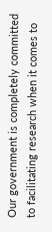Our government is completely committed to facilitating research when it comes to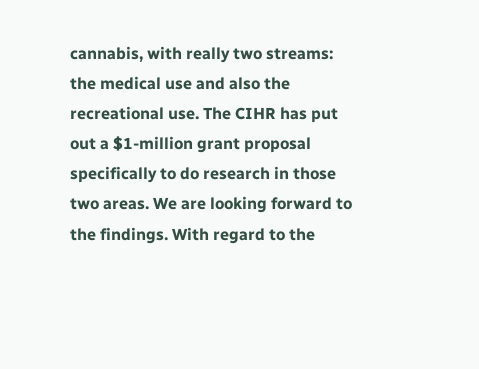cannabis, with really two streams: the medical use and also the recreational use. The CIHR has put out a $1-million grant proposal specifically to do research in those two areas. We are looking forward to the findings. With regard to the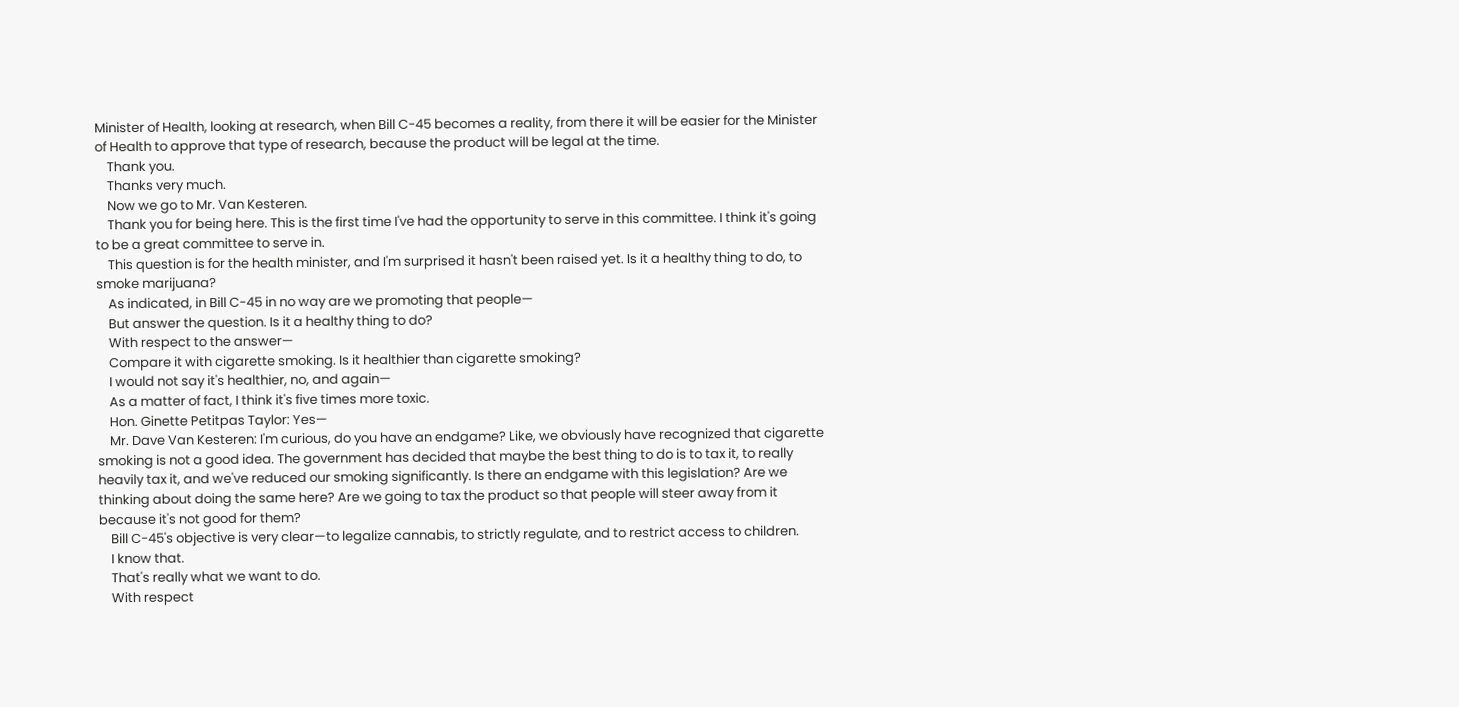Minister of Health, looking at research, when Bill C-45 becomes a reality, from there it will be easier for the Minister of Health to approve that type of research, because the product will be legal at the time.
    Thank you.
    Thanks very much.
    Now we go to Mr. Van Kesteren.
    Thank you for being here. This is the first time I've had the opportunity to serve in this committee. I think it's going to be a great committee to serve in.
    This question is for the health minister, and I'm surprised it hasn't been raised yet. Is it a healthy thing to do, to smoke marijuana?
    As indicated, in Bill C-45 in no way are we promoting that people—
    But answer the question. Is it a healthy thing to do?
    With respect to the answer—
    Compare it with cigarette smoking. Is it healthier than cigarette smoking?
    I would not say it's healthier, no, and again—
    As a matter of fact, I think it's five times more toxic.
    Hon. Ginette Petitpas Taylor: Yes—
    Mr. Dave Van Kesteren: I'm curious, do you have an endgame? Like, we obviously have recognized that cigarette smoking is not a good idea. The government has decided that maybe the best thing to do is to tax it, to really heavily tax it, and we've reduced our smoking significantly. Is there an endgame with this legislation? Are we thinking about doing the same here? Are we going to tax the product so that people will steer away from it because it's not good for them?
    Bill C-45's objective is very clear—to legalize cannabis, to strictly regulate, and to restrict access to children.
    I know that.
    That's really what we want to do.
    With respect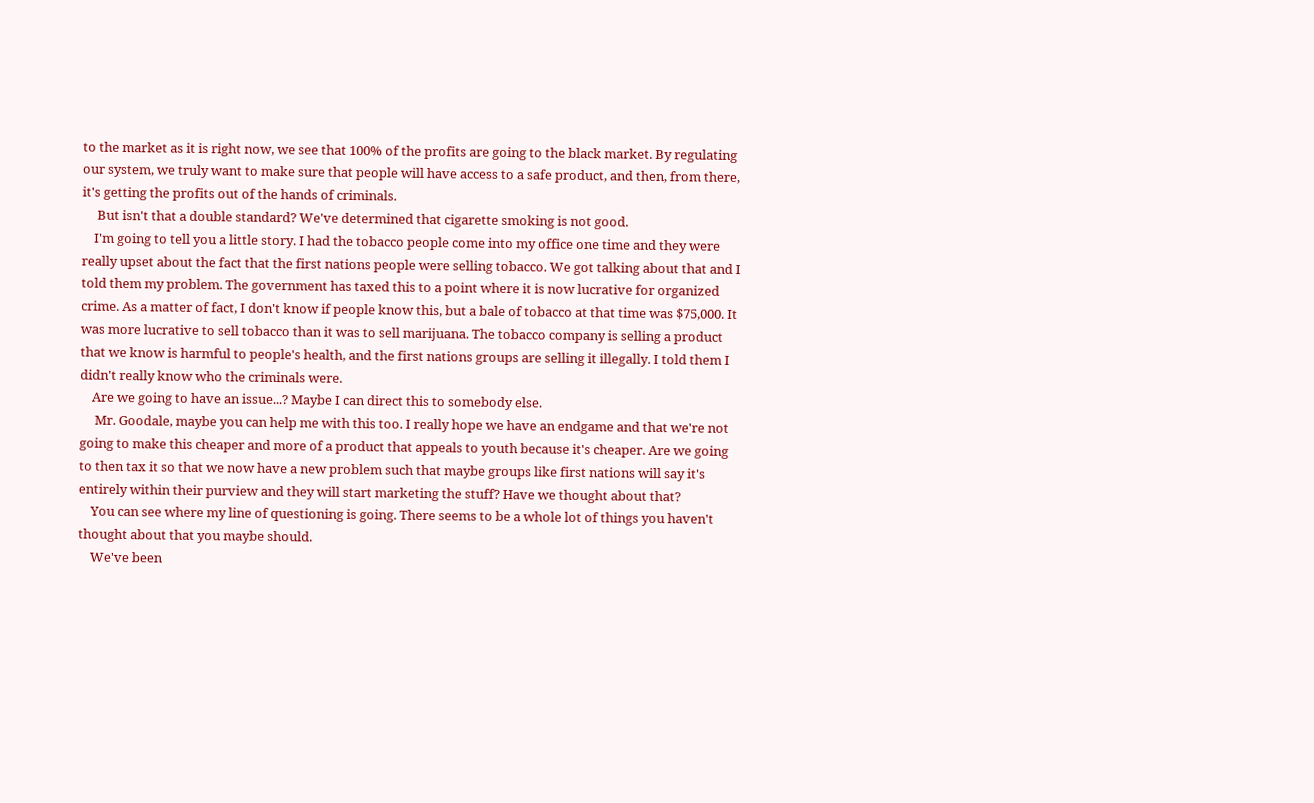to the market as it is right now, we see that 100% of the profits are going to the black market. By regulating our system, we truly want to make sure that people will have access to a safe product, and then, from there, it's getting the profits out of the hands of criminals.
     But isn't that a double standard? We've determined that cigarette smoking is not good.
    I'm going to tell you a little story. I had the tobacco people come into my office one time and they were really upset about the fact that the first nations people were selling tobacco. We got talking about that and I told them my problem. The government has taxed this to a point where it is now lucrative for organized crime. As a matter of fact, I don't know if people know this, but a bale of tobacco at that time was $75,000. It was more lucrative to sell tobacco than it was to sell marijuana. The tobacco company is selling a product that we know is harmful to people's health, and the first nations groups are selling it illegally. I told them I didn't really know who the criminals were.
    Are we going to have an issue...? Maybe I can direct this to somebody else.
     Mr. Goodale, maybe you can help me with this too. I really hope we have an endgame and that we're not going to make this cheaper and more of a product that appeals to youth because it's cheaper. Are we going to then tax it so that we now have a new problem such that maybe groups like first nations will say it's entirely within their purview and they will start marketing the stuff? Have we thought about that?
    You can see where my line of questioning is going. There seems to be a whole lot of things you haven't thought about that you maybe should.
    We've been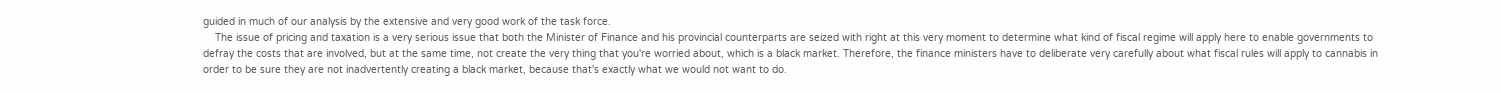guided in much of our analysis by the extensive and very good work of the task force.
    The issue of pricing and taxation is a very serious issue that both the Minister of Finance and his provincial counterparts are seized with right at this very moment to determine what kind of fiscal regime will apply here to enable governments to defray the costs that are involved, but at the same time, not create the very thing that you're worried about, which is a black market. Therefore, the finance ministers have to deliberate very carefully about what fiscal rules will apply to cannabis in order to be sure they are not inadvertently creating a black market, because that's exactly what we would not want to do.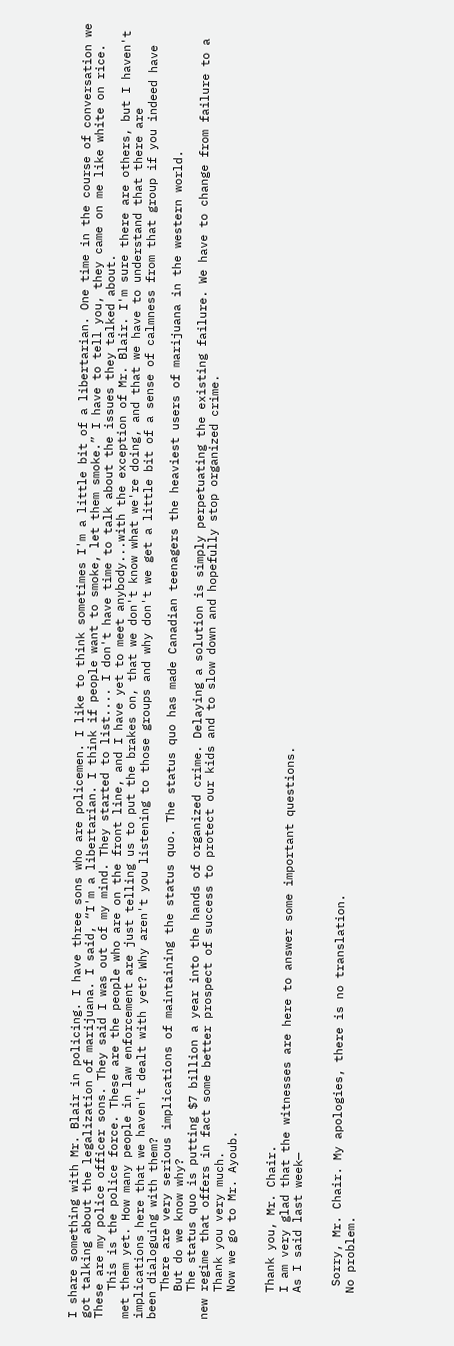I share something with Mr. Blair in policing. I have three sons who are policemen. I like to think sometimes I'm a little bit of a libertarian. One time in the course of conversation we got talking about the legalization of marijuana. I said, “I'm a libertarian. I think if people want to smoke, let them smoke.” I have to tell you, they came on me like white on rice. These are my police officer sons. They said I was out of my mind. They started to list.... I don't have time to talk about the issues they talked about.
    This is the police force. These are the people who are on the front line, and I have yet to meet anybody...with the exception of Mr. Blair. I'm sure there are others, but I haven't met them yet. How many people in law enforcement are just telling us to put the brakes on, that we don't know what we're doing, and that we have to understand that there are implications here that we haven't dealt with yet? Why aren't you listening to those groups and why don't we get a little bit of a sense of calmness from that group if you indeed have been dialoguing with them?
    There are very serious implications of maintaining the status quo. The status quo has made Canadian teenagers the heaviest users of marijuana in the western world.
    But do we know why?
    The status quo is putting $7 billion a year into the hands of organized crime. Delaying a solution is simply perpetuating the existing failure. We have to change from failure to a new regime that offers in fact some better prospect of success to protect our kids and to slow down and hopefully stop organized crime.
    Thank you very much.
    Now we go to Mr. Ayoub.


    Thank you, Mr. Chair.
    I am very glad that the witnesses are here to answer some important questions.
    As I said last week—


     Sorry, Mr. Chair. My apologies, there is no translation.
    No problem.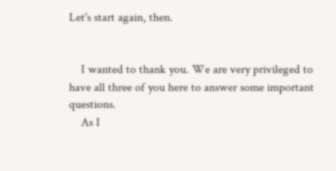Let's start again, then.


    I wanted to thank you. We are very privileged to have all three of you here to answer some important questions.
    As I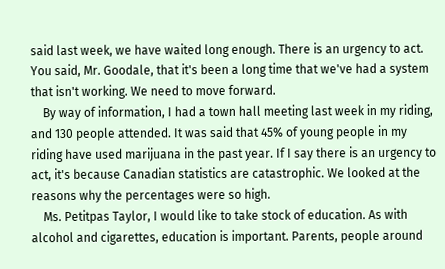said last week, we have waited long enough. There is an urgency to act. You said, Mr. Goodale, that it's been a long time that we've had a system that isn't working. We need to move forward.
    By way of information, I had a town hall meeting last week in my riding, and 130 people attended. It was said that 45% of young people in my riding have used marijuana in the past year. If I say there is an urgency to act, it's because Canadian statistics are catastrophic. We looked at the reasons why the percentages were so high.
    Ms. Petitpas Taylor, I would like to take stock of education. As with alcohol and cigarettes, education is important. Parents, people around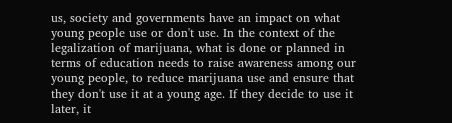us, society and governments have an impact on what young people use or don't use. In the context of the legalization of marijuana, what is done or planned in terms of education needs to raise awareness among our young people, to reduce marijuana use and ensure that they don't use it at a young age. If they decide to use it later, it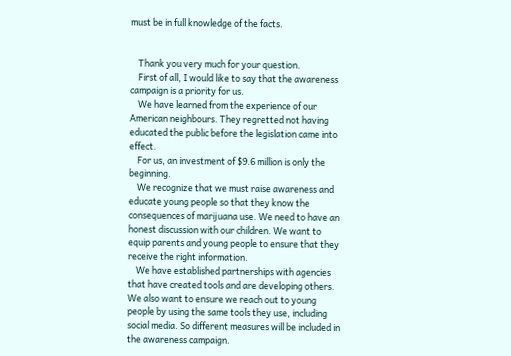must be in full knowledge of the facts.


    Thank you very much for your question.
    First of all, I would like to say that the awareness campaign is a priority for us.
    We have learned from the experience of our American neighbours. They regretted not having educated the public before the legislation came into effect.
    For us, an investment of $9.6 million is only the beginning.
    We recognize that we must raise awareness and educate young people so that they know the consequences of marijuana use. We need to have an honest discussion with our children. We want to equip parents and young people to ensure that they receive the right information.
    We have established partnerships with agencies that have created tools and are developing others. We also want to ensure we reach out to young people by using the same tools they use, including social media. So different measures will be included in the awareness campaign.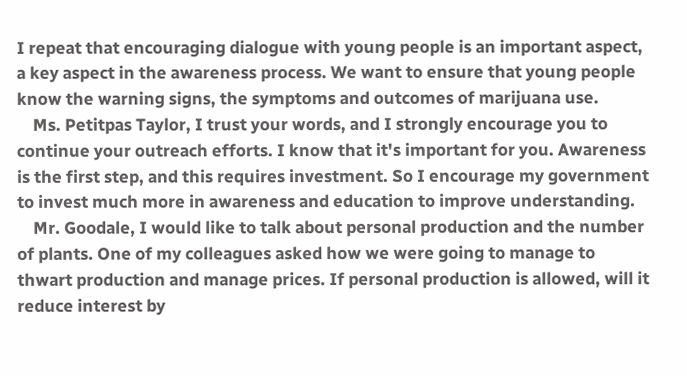I repeat that encouraging dialogue with young people is an important aspect, a key aspect in the awareness process. We want to ensure that young people know the warning signs, the symptoms and outcomes of marijuana use.
    Ms. Petitpas Taylor, I trust your words, and I strongly encourage you to continue your outreach efforts. I know that it's important for you. Awareness is the first step, and this requires investment. So I encourage my government to invest much more in awareness and education to improve understanding.
    Mr. Goodale, I would like to talk about personal production and the number of plants. One of my colleagues asked how we were going to manage to thwart production and manage prices. If personal production is allowed, will it reduce interest by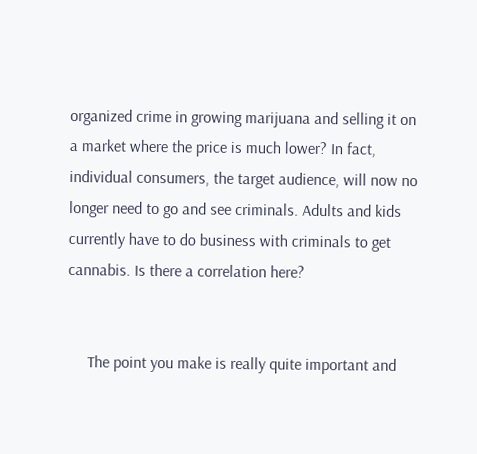organized crime in growing marijuana and selling it on a market where the price is much lower? In fact, individual consumers, the target audience, will now no longer need to go and see criminals. Adults and kids currently have to do business with criminals to get cannabis. Is there a correlation here?


     The point you make is really quite important and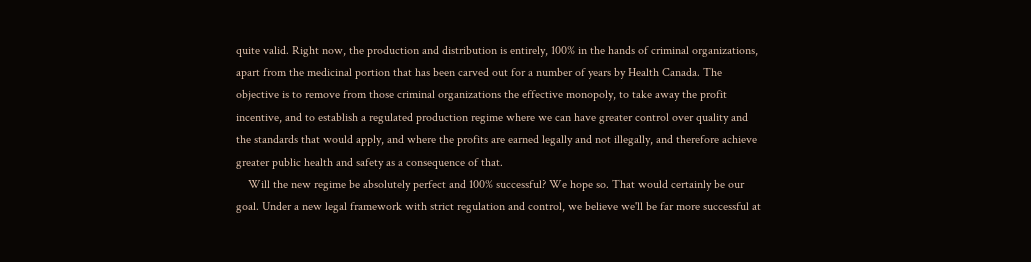quite valid. Right now, the production and distribution is entirely, 100% in the hands of criminal organizations, apart from the medicinal portion that has been carved out for a number of years by Health Canada. The objective is to remove from those criminal organizations the effective monopoly, to take away the profit incentive, and to establish a regulated production regime where we can have greater control over quality and the standards that would apply, and where the profits are earned legally and not illegally, and therefore achieve greater public health and safety as a consequence of that.
    Will the new regime be absolutely perfect and 100% successful? We hope so. That would certainly be our goal. Under a new legal framework with strict regulation and control, we believe we'll be far more successful at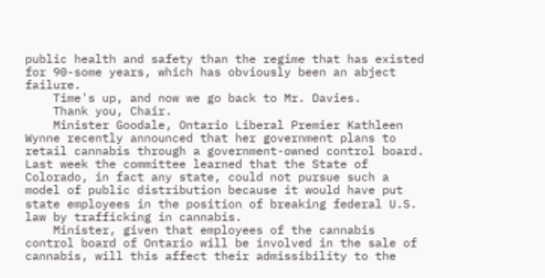public health and safety than the regime that has existed for 90-some years, which has obviously been an abject failure.
    Time's up, and now we go back to Mr. Davies.
    Thank you, Chair.
    Minister Goodale, Ontario Liberal Premier Kathleen Wynne recently announced that her government plans to retail cannabis through a government-owned control board. Last week the committee learned that the State of Colorado, in fact any state, could not pursue such a model of public distribution because it would have put state employees in the position of breaking federal U.S. law by trafficking in cannabis.
    Minister, given that employees of the cannabis control board of Ontario will be involved in the sale of cannabis, will this affect their admissibility to the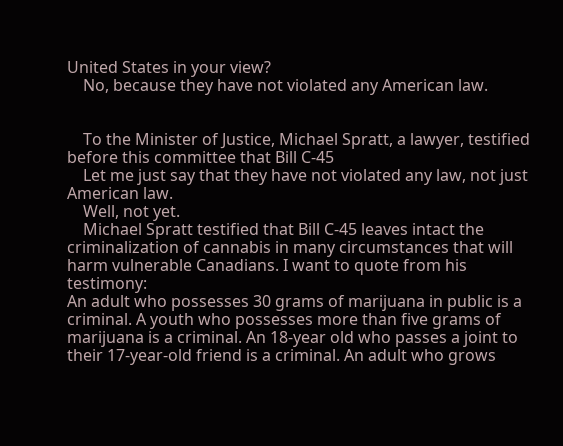United States in your view?
    No, because they have not violated any American law.


    To the Minister of Justice, Michael Spratt, a lawyer, testified before this committee that Bill C-45
    Let me just say that they have not violated any law, not just American law.
    Well, not yet.
    Michael Spratt testified that Bill C-45 leaves intact the criminalization of cannabis in many circumstances that will harm vulnerable Canadians. I want to quote from his testimony:
An adult who possesses 30 grams of marijuana in public is a criminal. A youth who possesses more than five grams of marijuana is a criminal. An 18-year old who passes a joint to their 17-year-old friend is a criminal. An adult who grows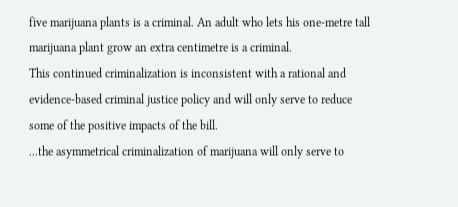five marijuana plants is a criminal. An adult who lets his one-metre tall marijuana plant grow an extra centimetre is a criminal.
This continued criminalization is inconsistent with a rational and evidence-based criminal justice policy and will only serve to reduce some of the positive impacts of the bill.
...the asymmetrical criminalization of marijuana will only serve to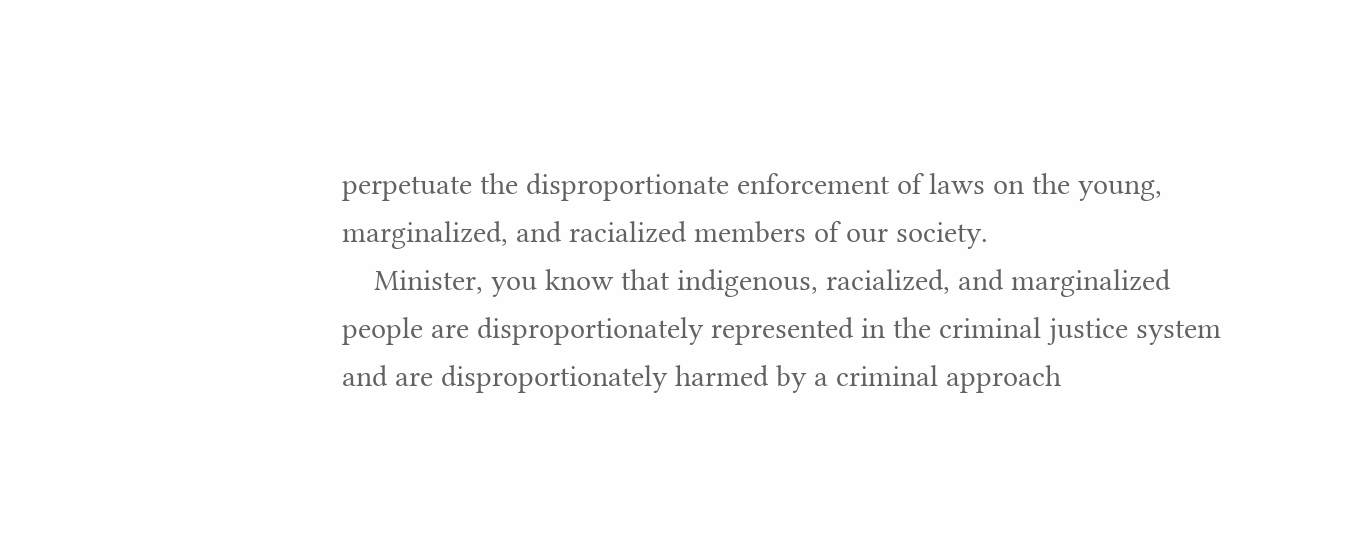perpetuate the disproportionate enforcement of laws on the young, marginalized, and racialized members of our society.
    Minister, you know that indigenous, racialized, and marginalized people are disproportionately represented in the criminal justice system and are disproportionately harmed by a criminal approach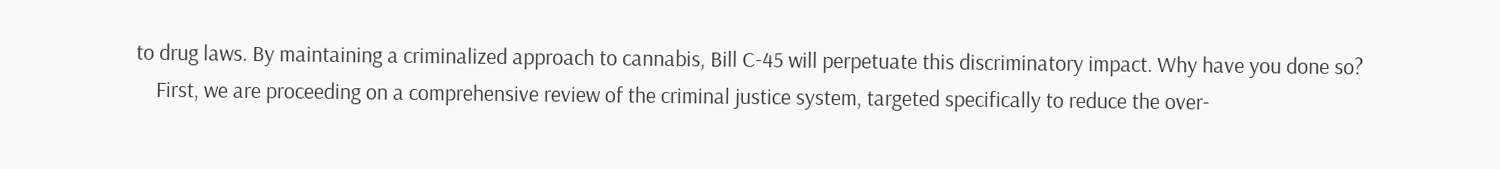to drug laws. By maintaining a criminalized approach to cannabis, Bill C-45 will perpetuate this discriminatory impact. Why have you done so?
    First, we are proceeding on a comprehensive review of the criminal justice system, targeted specifically to reduce the over-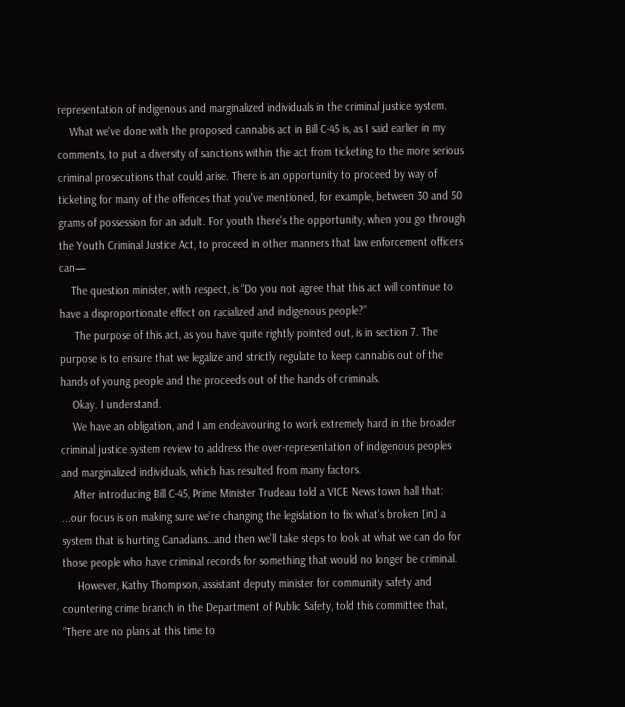representation of indigenous and marginalized individuals in the criminal justice system.
    What we've done with the proposed cannabis act in Bill C-45 is, as I said earlier in my comments, to put a diversity of sanctions within the act from ticketing to the more serious criminal prosecutions that could arise. There is an opportunity to proceed by way of ticketing for many of the offences that you've mentioned, for example, between 30 and 50 grams of possession for an adult. For youth there's the opportunity, when you go through the Youth Criminal Justice Act, to proceed in other manners that law enforcement officers can—
    The question minister, with respect, is “Do you not agree that this act will continue to have a disproportionate effect on racialized and indigenous people?”
     The purpose of this act, as you have quite rightly pointed out, is in section 7. The purpose is to ensure that we legalize and strictly regulate to keep cannabis out of the hands of young people and the proceeds out of the hands of criminals.
    Okay. I understand.
    We have an obligation, and I am endeavouring to work extremely hard in the broader criminal justice system review to address the over-representation of indigenous peoples and marginalized individuals, which has resulted from many factors.
    After introducing Bill C-45, Prime Minister Trudeau told a VICE News town hall that:
...our focus is on making sure we’re changing the legislation to fix what’s broken [in] a system that is hurting Canadians…and then we’ll take steps to look at what we can do for those people who have criminal records for something that would no longer be criminal.
     However, Kathy Thompson, assistant deputy minister for community safety and countering crime branch in the Department of Public Safety, told this committee that, “There are no plans at this time to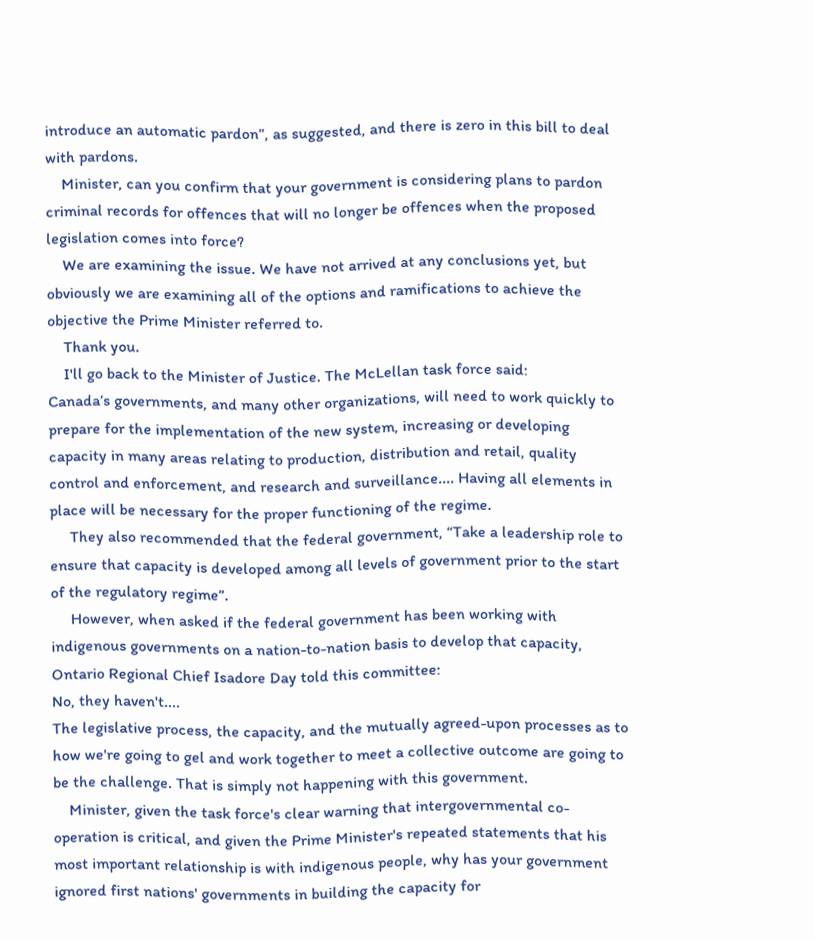introduce an automatic pardon”, as suggested, and there is zero in this bill to deal with pardons.
    Minister, can you confirm that your government is considering plans to pardon criminal records for offences that will no longer be offences when the proposed legislation comes into force?
    We are examining the issue. We have not arrived at any conclusions yet, but obviously we are examining all of the options and ramifications to achieve the objective the Prime Minister referred to.
    Thank you.
    I'll go back to the Minister of Justice. The McLellan task force said:
Canada’s governments, and many other organizations, will need to work quickly to prepare for the implementation of the new system, increasing or developing capacity in many areas relating to production, distribution and retail, quality control and enforcement, and research and surveillance.... Having all elements in place will be necessary for the proper functioning of the regime.
     They also recommended that the federal government, “Take a leadership role to ensure that capacity is developed among all levels of government prior to the start of the regulatory regime”.
     However, when asked if the federal government has been working with indigenous governments on a nation-to-nation basis to develop that capacity, Ontario Regional Chief Isadore Day told this committee:
No, they haven't....
The legislative process, the capacity, and the mutually agreed-upon processes as to how we're going to gel and work together to meet a collective outcome are going to be the challenge. That is simply not happening with this government.
    Minister, given the task force's clear warning that intergovernmental co-operation is critical, and given the Prime Minister's repeated statements that his most important relationship is with indigenous people, why has your government ignored first nations' governments in building the capacity for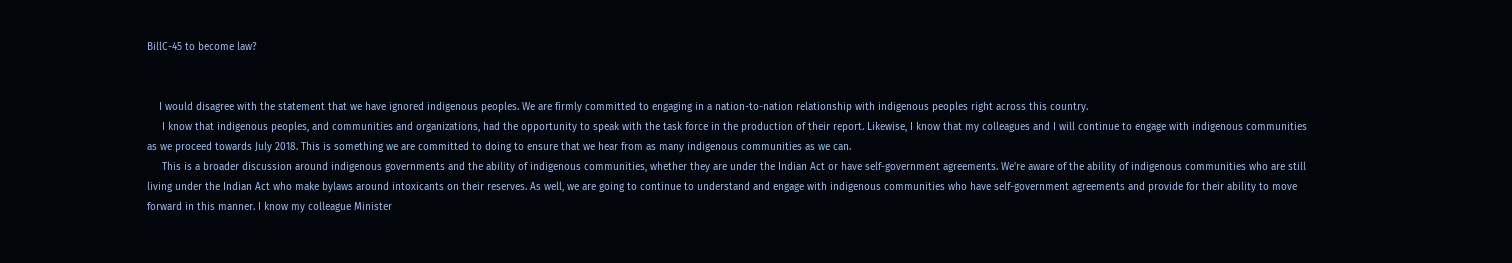BillC-45 to become law?


    I would disagree with the statement that we have ignored indigenous peoples. We are firmly committed to engaging in a nation-to-nation relationship with indigenous peoples right across this country.
     I know that indigenous peoples, and communities and organizations, had the opportunity to speak with the task force in the production of their report. Likewise, I know that my colleagues and I will continue to engage with indigenous communities as we proceed towards July 2018. This is something we are committed to doing to ensure that we hear from as many indigenous communities as we can.
     This is a broader discussion around indigenous governments and the ability of indigenous communities, whether they are under the Indian Act or have self-government agreements. We're aware of the ability of indigenous communities who are still living under the Indian Act who make bylaws around intoxicants on their reserves. As well, we are going to continue to understand and engage with indigenous communities who have self-government agreements and provide for their ability to move forward in this manner. I know my colleague Minister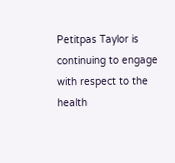Petitpas Taylor is continuing to engage with respect to the health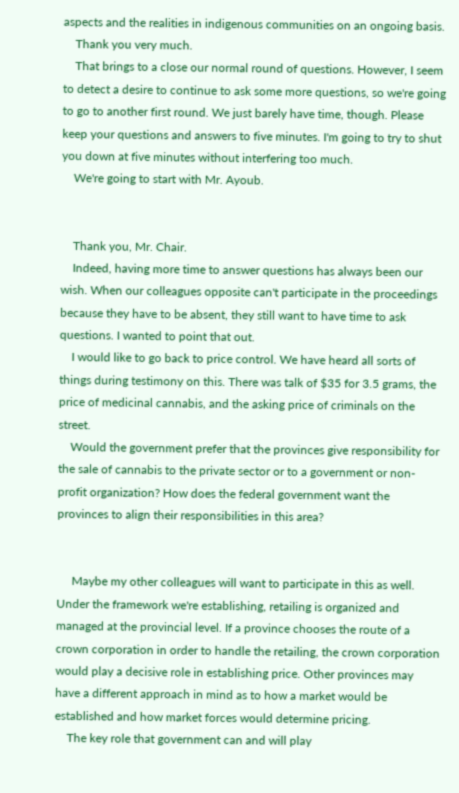aspects and the realities in indigenous communities on an ongoing basis.
    Thank you very much.
    That brings to a close our normal round of questions. However, I seem to detect a desire to continue to ask some more questions, so we're going to go to another first round. We just barely have time, though. Please keep your questions and answers to five minutes. I'm going to try to shut you down at five minutes without interfering too much.
    We're going to start with Mr. Ayoub.


    Thank you, Mr. Chair.
    Indeed, having more time to answer questions has always been our wish. When our colleagues opposite can't participate in the proceedings because they have to be absent, they still want to have time to ask questions. I wanted to point that out.
    I would like to go back to price control. We have heard all sorts of things during testimony on this. There was talk of $35 for 3.5 grams, the price of medicinal cannabis, and the asking price of criminals on the street.
    Would the government prefer that the provinces give responsibility for the sale of cannabis to the private sector or to a government or non-profit organization? How does the federal government want the provinces to align their responsibilities in this area?


     Maybe my other colleagues will want to participate in this as well. Under the framework we're establishing, retailing is organized and managed at the provincial level. If a province chooses the route of a crown corporation in order to handle the retailing, the crown corporation would play a decisive role in establishing price. Other provinces may have a different approach in mind as to how a market would be established and how market forces would determine pricing.
    The key role that government can and will play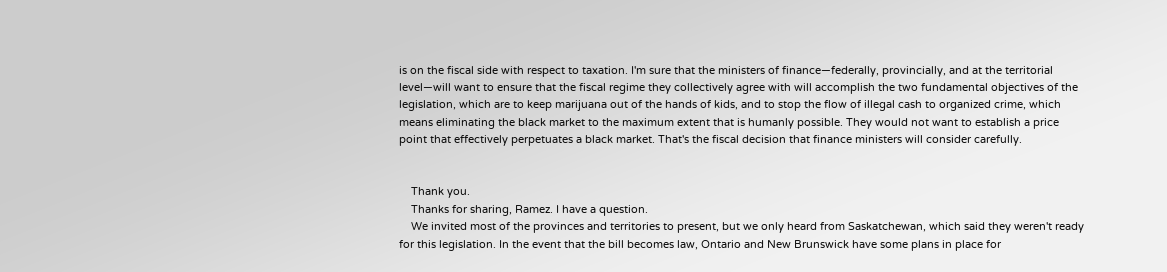is on the fiscal side with respect to taxation. I'm sure that the ministers of finance—federally, provincially, and at the territorial level—will want to ensure that the fiscal regime they collectively agree with will accomplish the two fundamental objectives of the legislation, which are to keep marijuana out of the hands of kids, and to stop the flow of illegal cash to organized crime, which means eliminating the black market to the maximum extent that is humanly possible. They would not want to establish a price point that effectively perpetuates a black market. That's the fiscal decision that finance ministers will consider carefully.


    Thank you.
    Thanks for sharing, Ramez. I have a question.
    We invited most of the provinces and territories to present, but we only heard from Saskatchewan, which said they weren't ready for this legislation. In the event that the bill becomes law, Ontario and New Brunswick have some plans in place for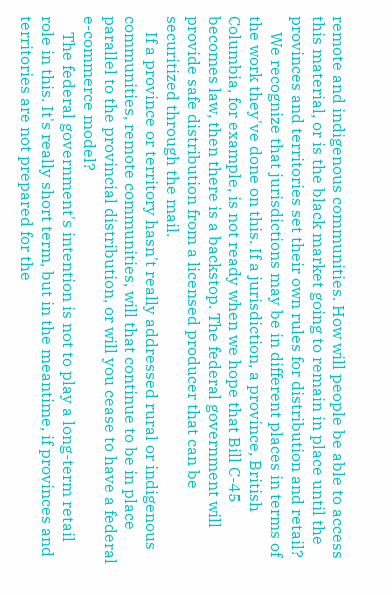remote and indigenous communities. How will people be able to access this material, or is the black market going to remain in place until the provinces and territories set their own rules for distribution and retail?
    We recognize that jurisdictions may be in different places in terms of the work they've done on this. If a jurisdiction, a province, British Columbia, for example, is not ready when we hope that Bill C-45 becomes law, then there is a backstop. The federal government will provide safe distribution from a licensed producer that can be securitized through the mail.
    If a province or territory hasn't really addressed rural or indigenous communities, remote communities, will that continue to be in place parallel to the provincial distribution, or will you cease to have a federal e-commerce model?
    The federal government's intention is not to play a long-term retail role in this. It's really short term, but in the meantime, if provinces and territories are not prepared for the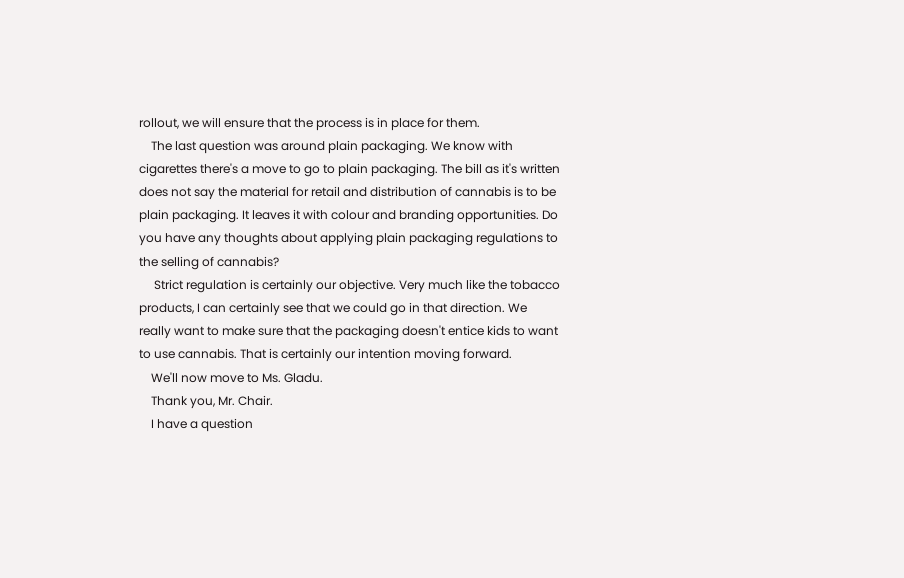rollout, we will ensure that the process is in place for them.
    The last question was around plain packaging. We know with cigarettes there's a move to go to plain packaging. The bill as it's written does not say the material for retail and distribution of cannabis is to be plain packaging. It leaves it with colour and branding opportunities. Do you have any thoughts about applying plain packaging regulations to the selling of cannabis?
     Strict regulation is certainly our objective. Very much like the tobacco products, I can certainly see that we could go in that direction. We really want to make sure that the packaging doesn't entice kids to want to use cannabis. That is certainly our intention moving forward.
    We'll now move to Ms. Gladu.
    Thank you, Mr. Chair.
    I have a question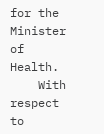for the Minister of Health.
    With respect to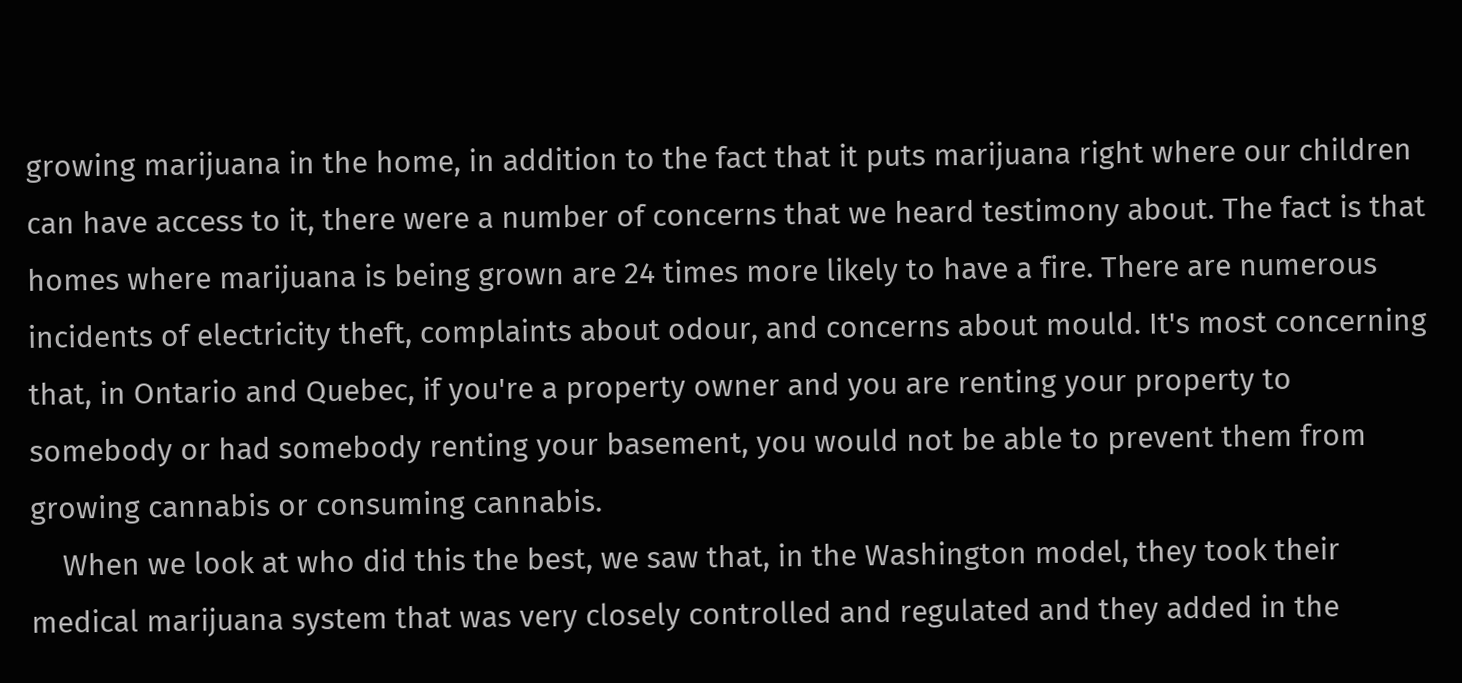growing marijuana in the home, in addition to the fact that it puts marijuana right where our children can have access to it, there were a number of concerns that we heard testimony about. The fact is that homes where marijuana is being grown are 24 times more likely to have a fire. There are numerous incidents of electricity theft, complaints about odour, and concerns about mould. It's most concerning that, in Ontario and Quebec, if you're a property owner and you are renting your property to somebody or had somebody renting your basement, you would not be able to prevent them from growing cannabis or consuming cannabis.
    When we look at who did this the best, we saw that, in the Washington model, they took their medical marijuana system that was very closely controlled and regulated and they added in the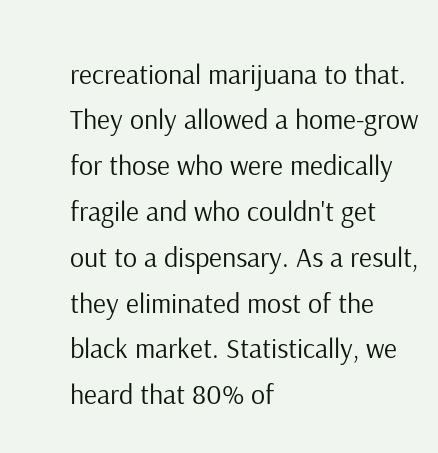recreational marijuana to that. They only allowed a home-grow for those who were medically fragile and who couldn't get out to a dispensary. As a result, they eliminated most of the black market. Statistically, we heard that 80% of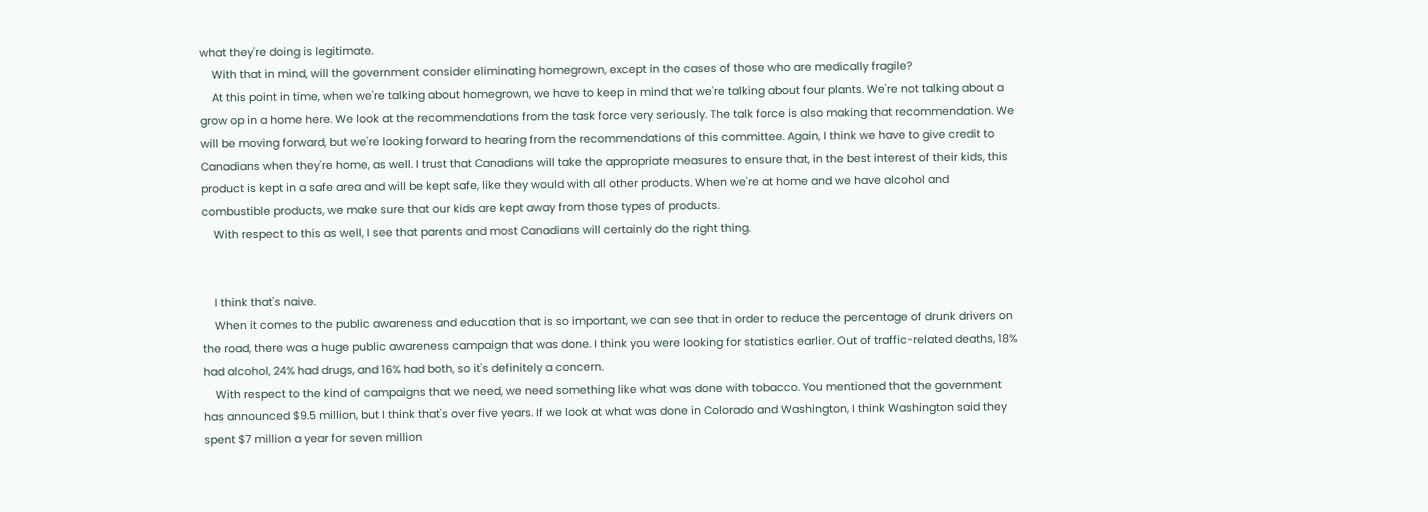what they're doing is legitimate.
    With that in mind, will the government consider eliminating homegrown, except in the cases of those who are medically fragile?
    At this point in time, when we're talking about homegrown, we have to keep in mind that we're talking about four plants. We're not talking about a grow op in a home here. We look at the recommendations from the task force very seriously. The talk force is also making that recommendation. We will be moving forward, but we're looking forward to hearing from the recommendations of this committee. Again, I think we have to give credit to Canadians when they're home, as well. I trust that Canadians will take the appropriate measures to ensure that, in the best interest of their kids, this product is kept in a safe area and will be kept safe, like they would with all other products. When we're at home and we have alcohol and combustible products, we make sure that our kids are kept away from those types of products.
    With respect to this as well, I see that parents and most Canadians will certainly do the right thing.


    I think that's naive.
    When it comes to the public awareness and education that is so important, we can see that in order to reduce the percentage of drunk drivers on the road, there was a huge public awareness campaign that was done. I think you were looking for statistics earlier. Out of traffic-related deaths, 18% had alcohol, 24% had drugs, and 16% had both, so it's definitely a concern.
    With respect to the kind of campaigns that we need, we need something like what was done with tobacco. You mentioned that the government has announced $9.5 million, but I think that's over five years. If we look at what was done in Colorado and Washington, I think Washington said they spent $7 million a year for seven million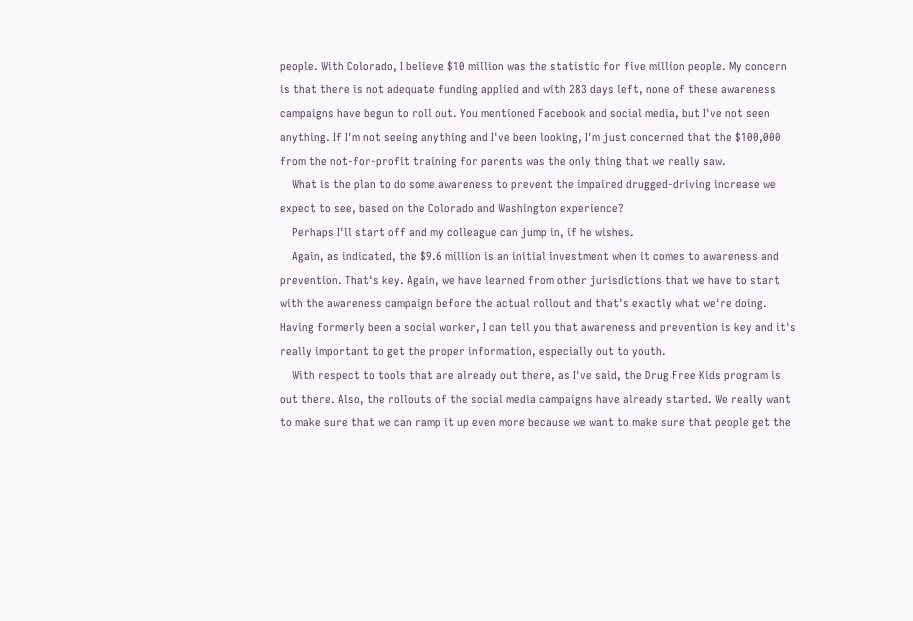people. With Colorado, I believe $10 million was the statistic for five million people. My concern is that there is not adequate funding applied and with 283 days left, none of these awareness campaigns have begun to roll out. You mentioned Facebook and social media, but I've not seen anything. If I'm not seeing anything and I've been looking, I'm just concerned that the $100,000 from the not-for-profit training for parents was the only thing that we really saw.
    What is the plan to do some awareness to prevent the impaired drugged-driving increase we expect to see, based on the Colorado and Washington experience?
    Perhaps I'll start off and my colleague can jump in, if he wishes.
    Again, as indicated, the $9.6 million is an initial investment when it comes to awareness and prevention. That's key. Again, we have learned from other jurisdictions that we have to start with the awareness campaign before the actual rollout and that's exactly what we're doing. Having formerly been a social worker, I can tell you that awareness and prevention is key and it's really important to get the proper information, especially out to youth.
    With respect to tools that are already out there, as I've said, the Drug Free Kids program is out there. Also, the rollouts of the social media campaigns have already started. We really want to make sure that we can ramp it up even more because we want to make sure that people get the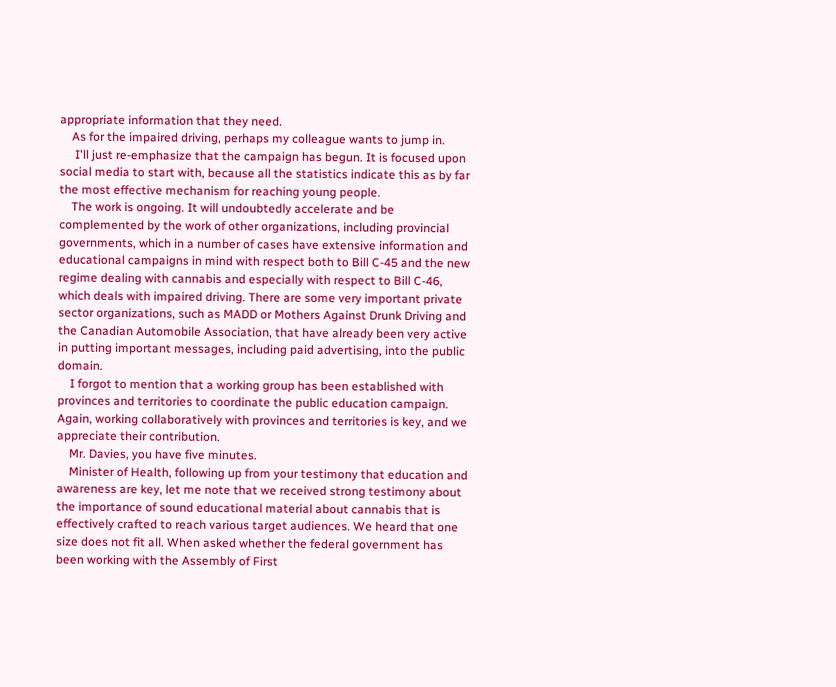appropriate information that they need.
    As for the impaired driving, perhaps my colleague wants to jump in.
     I'll just re-emphasize that the campaign has begun. It is focused upon social media to start with, because all the statistics indicate this as by far the most effective mechanism for reaching young people.
    The work is ongoing. It will undoubtedly accelerate and be complemented by the work of other organizations, including provincial governments, which in a number of cases have extensive information and educational campaigns in mind with respect both to Bill C-45 and the new regime dealing with cannabis and especially with respect to Bill C-46, which deals with impaired driving. There are some very important private sector organizations, such as MADD or Mothers Against Drunk Driving and the Canadian Automobile Association, that have already been very active in putting important messages, including paid advertising, into the public domain.
    I forgot to mention that a working group has been established with provinces and territories to coordinate the public education campaign. Again, working collaboratively with provinces and territories is key, and we appreciate their contribution.
    Mr. Davies, you have five minutes.
    Minister of Health, following up from your testimony that education and awareness are key, let me note that we received strong testimony about the importance of sound educational material about cannabis that is effectively crafted to reach various target audiences. We heard that one size does not fit all. When asked whether the federal government has been working with the Assembly of First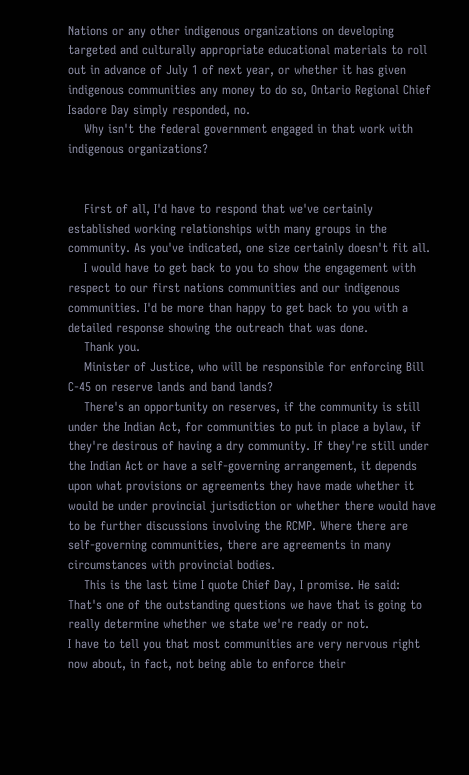Nations or any other indigenous organizations on developing targeted and culturally appropriate educational materials to roll out in advance of July 1 of next year, or whether it has given indigenous communities any money to do so, Ontario Regional Chief Isadore Day simply responded, no.
    Why isn't the federal government engaged in that work with indigenous organizations?


    First of all, I'd have to respond that we've certainly established working relationships with many groups in the community. As you've indicated, one size certainly doesn't fit all.
    I would have to get back to you to show the engagement with respect to our first nations communities and our indigenous communities. I'd be more than happy to get back to you with a detailed response showing the outreach that was done.
    Thank you.
    Minister of Justice, who will be responsible for enforcing Bill C-45 on reserve lands and band lands?
    There's an opportunity on reserves, if the community is still under the Indian Act, for communities to put in place a bylaw, if they're desirous of having a dry community. If they're still under the Indian Act or have a self-governing arrangement, it depends upon what provisions or agreements they have made whether it would be under provincial jurisdiction or whether there would have to be further discussions involving the RCMP. Where there are self-governing communities, there are agreements in many circumstances with provincial bodies.
    This is the last time I quote Chief Day, I promise. He said:
That's one of the outstanding questions we have that is going to really determine whether we state we're ready or not.
I have to tell you that most communities are very nervous right now about, in fact, not being able to enforce their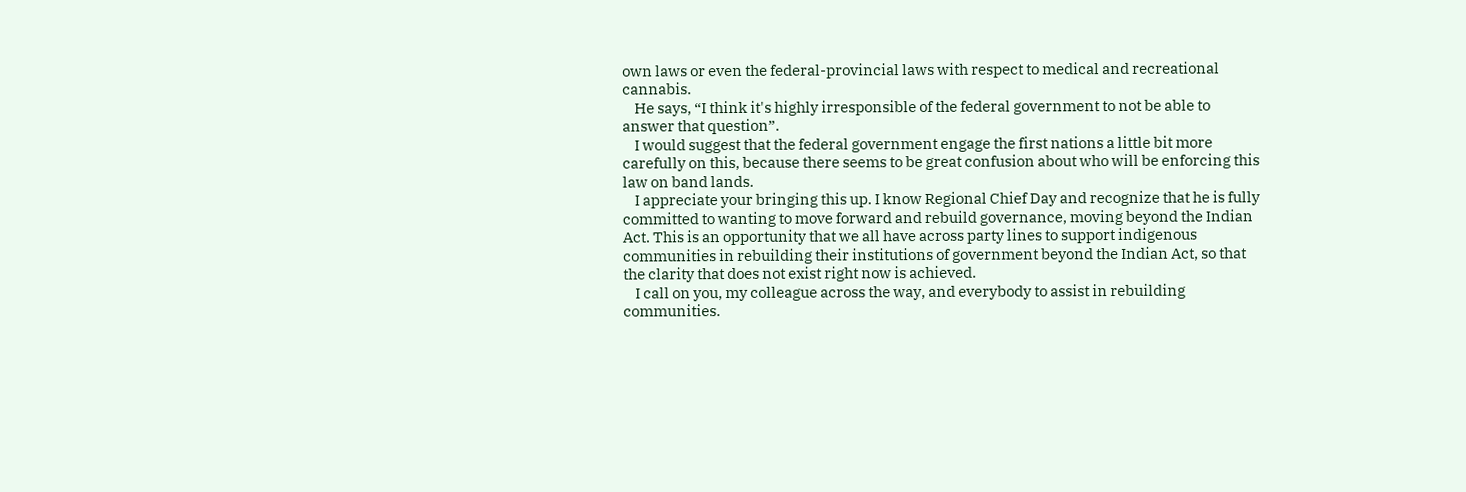own laws or even the federal-provincial laws with respect to medical and recreational cannabis.
    He says, “I think it's highly irresponsible of the federal government to not be able to answer that question”.
    I would suggest that the federal government engage the first nations a little bit more carefully on this, because there seems to be great confusion about who will be enforcing this law on band lands.
    I appreciate your bringing this up. I know Regional Chief Day and recognize that he is fully committed to wanting to move forward and rebuild governance, moving beyond the Indian Act. This is an opportunity that we all have across party lines to support indigenous communities in rebuilding their institutions of government beyond the Indian Act, so that the clarity that does not exist right now is achieved.
    I call on you, my colleague across the way, and everybody to assist in rebuilding communities.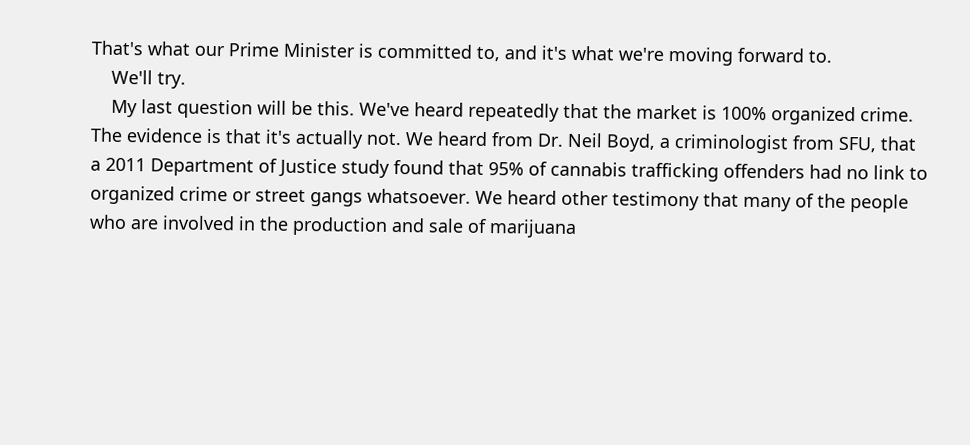That's what our Prime Minister is committed to, and it's what we're moving forward to.
    We'll try.
    My last question will be this. We've heard repeatedly that the market is 100% organized crime. The evidence is that it's actually not. We heard from Dr. Neil Boyd, a criminologist from SFU, that a 2011 Department of Justice study found that 95% of cannabis trafficking offenders had no link to organized crime or street gangs whatsoever. We heard other testimony that many of the people who are involved in the production and sale of marijuana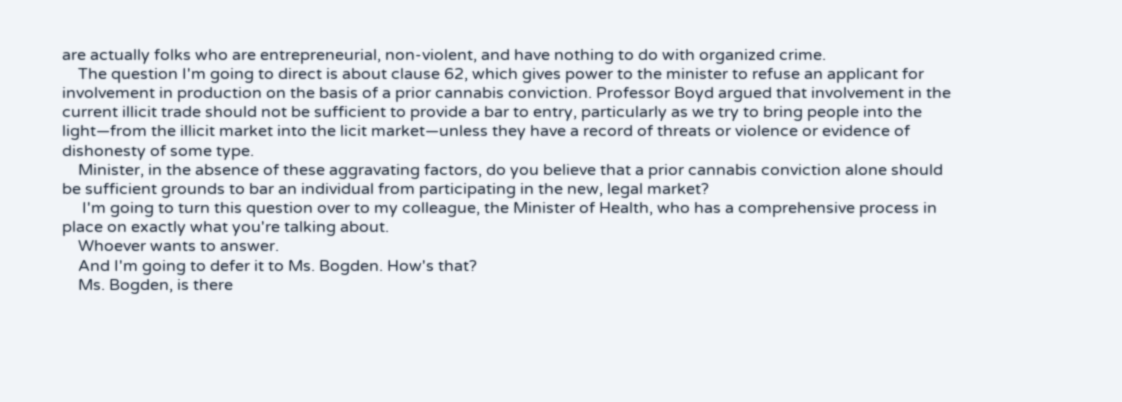are actually folks who are entrepreneurial, non-violent, and have nothing to do with organized crime.
    The question I'm going to direct is about clause 62, which gives power to the minister to refuse an applicant for involvement in production on the basis of a prior cannabis conviction. Professor Boyd argued that involvement in the current illicit trade should not be sufficient to provide a bar to entry, particularly as we try to bring people into the light—from the illicit market into the licit market—unless they have a record of threats or violence or evidence of dishonesty of some type.
    Minister, in the absence of these aggravating factors, do you believe that a prior cannabis conviction alone should be sufficient grounds to bar an individual from participating in the new, legal market?
     I'm going to turn this question over to my colleague, the Minister of Health, who has a comprehensive process in place on exactly what you're talking about.
    Whoever wants to answer.
    And I'm going to defer it to Ms. Bogden. How's that?
    Ms. Bogden, is there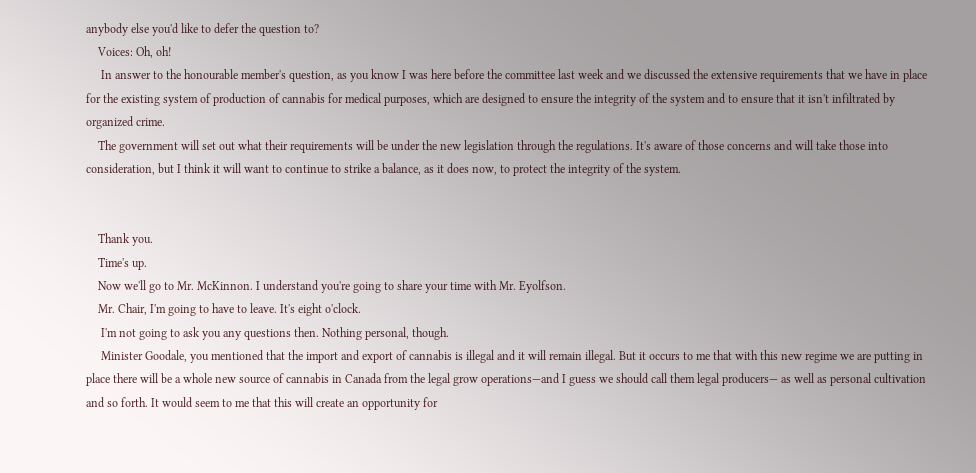anybody else you'd like to defer the question to?
    Voices: Oh, oh!
     In answer to the honourable member's question, as you know I was here before the committee last week and we discussed the extensive requirements that we have in place for the existing system of production of cannabis for medical purposes, which are designed to ensure the integrity of the system and to ensure that it isn't infiltrated by organized crime.
    The government will set out what their requirements will be under the new legislation through the regulations. It's aware of those concerns and will take those into consideration, but I think it will want to continue to strike a balance, as it does now, to protect the integrity of the system.


    Thank you.
    Time's up.
    Now we'll go to Mr. McKinnon. I understand you're going to share your time with Mr. Eyolfson.
    Mr. Chair, I'm going to have to leave. It's eight o'clock.
     I'm not going to ask you any questions then. Nothing personal, though.
     Minister Goodale, you mentioned that the import and export of cannabis is illegal and it will remain illegal. But it occurs to me that with this new regime we are putting in place there will be a whole new source of cannabis in Canada from the legal grow operations—and I guess we should call them legal producers— as well as personal cultivation and so forth. It would seem to me that this will create an opportunity for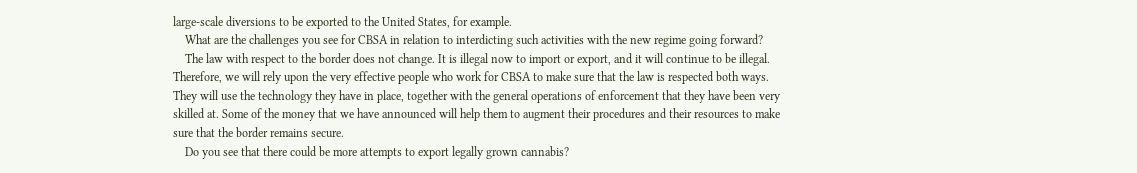large-scale diversions to be exported to the United States, for example.
    What are the challenges you see for CBSA in relation to interdicting such activities with the new regime going forward?
    The law with respect to the border does not change. It is illegal now to import or export, and it will continue to be illegal. Therefore, we will rely upon the very effective people who work for CBSA to make sure that the law is respected both ways. They will use the technology they have in place, together with the general operations of enforcement that they have been very skilled at. Some of the money that we have announced will help them to augment their procedures and their resources to make sure that the border remains secure.
    Do you see that there could be more attempts to export legally grown cannabis?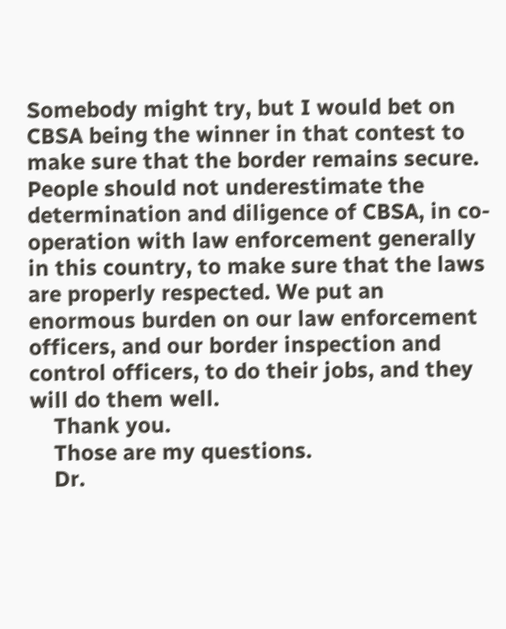Somebody might try, but I would bet on CBSA being the winner in that contest to make sure that the border remains secure. People should not underestimate the determination and diligence of CBSA, in co-operation with law enforcement generally in this country, to make sure that the laws are properly respected. We put an enormous burden on our law enforcement officers, and our border inspection and control officers, to do their jobs, and they will do them well.
    Thank you.
    Those are my questions.
    Dr.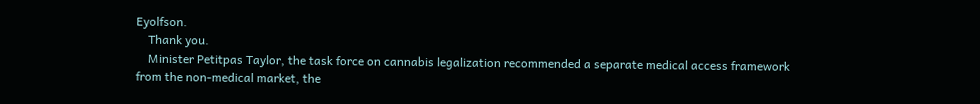Eyolfson.
    Thank you.
    Minister Petitpas Taylor, the task force on cannabis legalization recommended a separate medical access framework from the non-medical market, the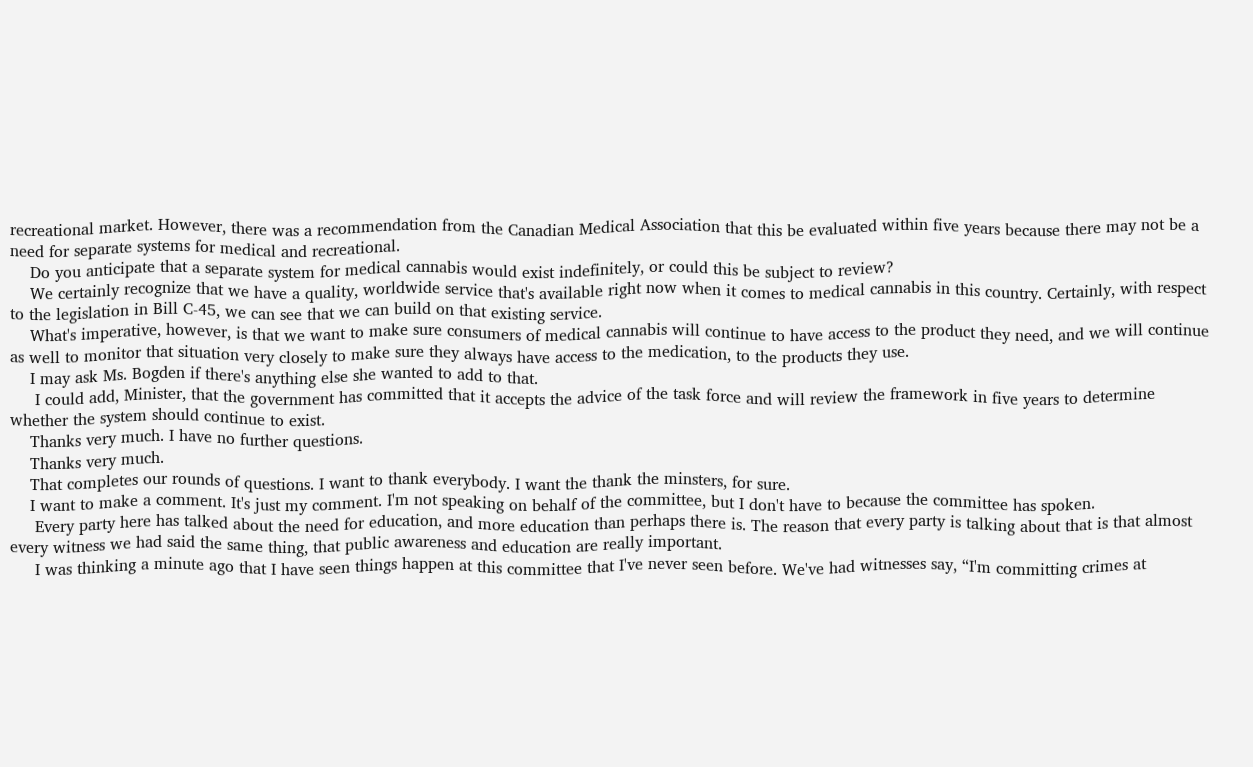recreational market. However, there was a recommendation from the Canadian Medical Association that this be evaluated within five years because there may not be a need for separate systems for medical and recreational.
    Do you anticipate that a separate system for medical cannabis would exist indefinitely, or could this be subject to review?
    We certainly recognize that we have a quality, worldwide service that's available right now when it comes to medical cannabis in this country. Certainly, with respect to the legislation in Bill C-45, we can see that we can build on that existing service.
    What's imperative, however, is that we want to make sure consumers of medical cannabis will continue to have access to the product they need, and we will continue as well to monitor that situation very closely to make sure they always have access to the medication, to the products they use.
    I may ask Ms. Bogden if there's anything else she wanted to add to that.
     I could add, Minister, that the government has committed that it accepts the advice of the task force and will review the framework in five years to determine whether the system should continue to exist.
    Thanks very much. I have no further questions.
    Thanks very much.
    That completes our rounds of questions. I want to thank everybody. I want the thank the minsters, for sure.
    I want to make a comment. It's just my comment. I'm not speaking on behalf of the committee, but I don't have to because the committee has spoken.
     Every party here has talked about the need for education, and more education than perhaps there is. The reason that every party is talking about that is that almost every witness we had said the same thing, that public awareness and education are really important.
     I was thinking a minute ago that I have seen things happen at this committee that I've never seen before. We've had witnesses say, “I'm committing crimes at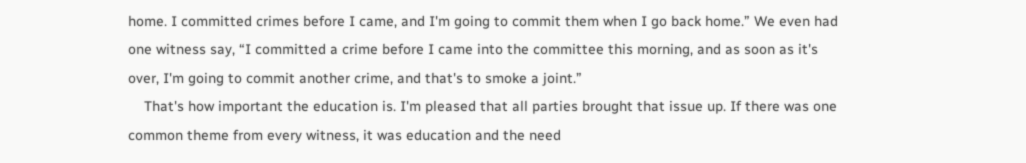home. I committed crimes before I came, and I'm going to commit them when I go back home.” We even had one witness say, “I committed a crime before I came into the committee this morning, and as soon as it's over, I'm going to commit another crime, and that's to smoke a joint.”
    That's how important the education is. I'm pleased that all parties brought that issue up. If there was one common theme from every witness, it was education and the need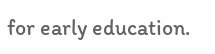for early education.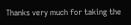Thanks very much for taking the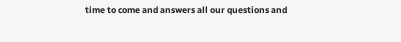time to come and answers all our questions and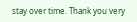stay over time. Thank you very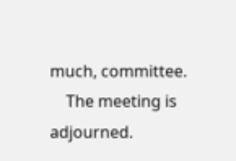much, committee.
    The meeting is adjourned.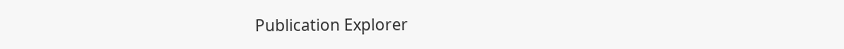Publication Explorer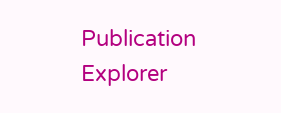Publication Explorer